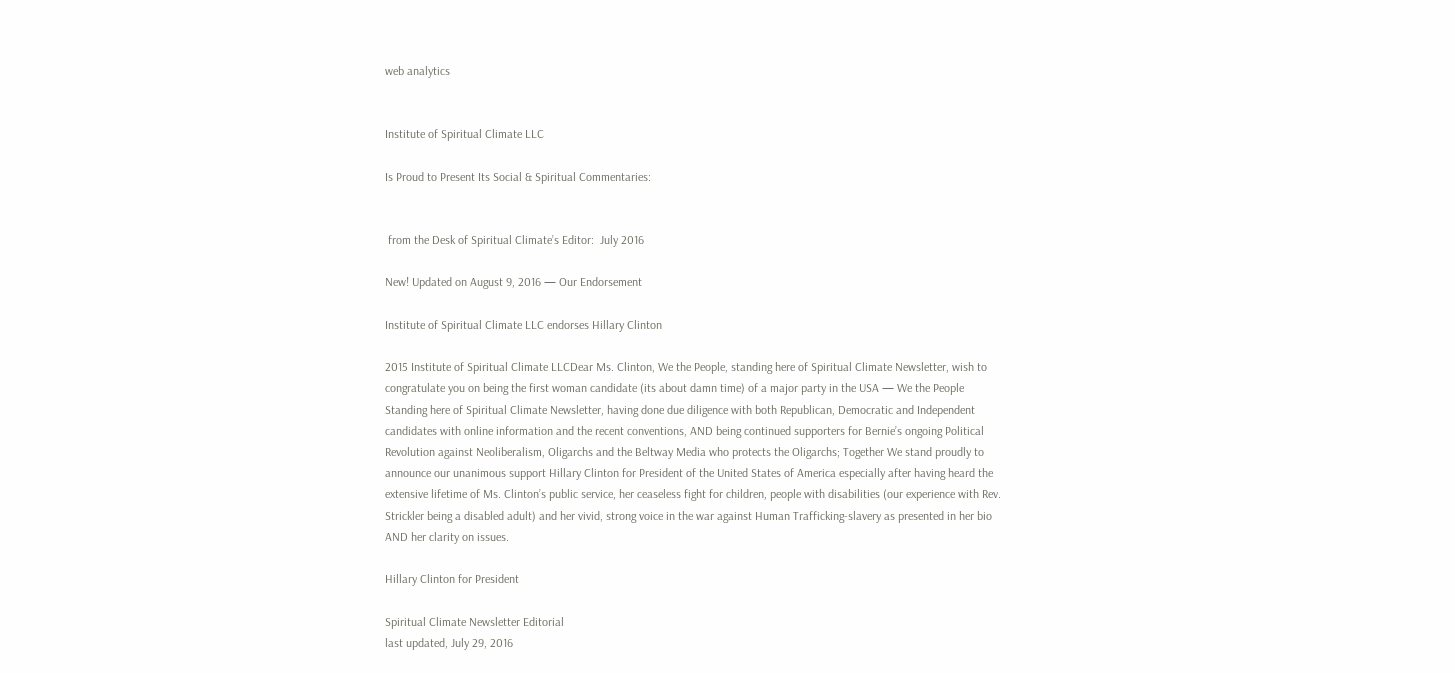web analytics


Institute of Spiritual Climate LLC

Is Proud to Present Its Social & Spiritual Commentaries:


 from the Desk of Spiritual Climate’s Editor:  July 2016

New! Updated on August 9, 2016 — Our Endorsement

Institute of Spiritual Climate LLC endorses Hillary Clinton

2015 Institute of Spiritual Climate LLCDear Ms. Clinton, We the People, standing here of Spiritual Climate Newsletter, wish to congratulate you on being the first woman candidate (its about damn time) of a major party in the USA — We the People Standing here of Spiritual Climate Newsletter, having done due diligence with both Republican, Democratic and Independent candidates with online information and the recent conventions, AND being continued supporters for Bernie’s ongoing Political Revolution against Neoliberalism, Oligarchs and the Beltway Media who protects the Oligarchs; Together We stand proudly to announce our unanimous support Hillary Clinton for President of the United States of America especially after having heard the extensive lifetime of Ms. Clinton’s public service, her ceaseless fight for children, people with disabilities (our experience with Rev. Strickler being a disabled adult) and her vivid, strong voice in the war against Human Trafficking-slavery as presented in her bio AND her clarity on issues.

Hillary Clinton for President

Spiritual Climate Newsletter Editorial
last updated, July 29, 2016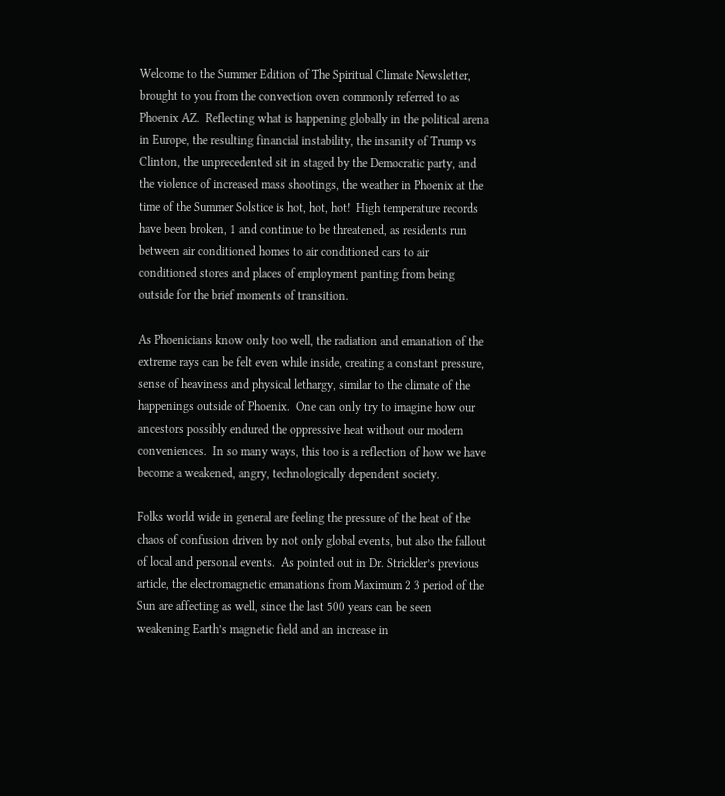Welcome to the Summer Edition of The Spiritual Climate Newsletter, brought to you from the convection oven commonly referred to as Phoenix AZ.  Reflecting what is happening globally in the political arena in Europe, the resulting financial instability, the insanity of Trump vs Clinton, the unprecedented sit in staged by the Democratic party, and the violence of increased mass shootings, the weather in Phoenix at the time of the Summer Solstice is hot, hot, hot!  High temperature records have been broken, 1 and continue to be threatened, as residents run between air conditioned homes to air conditioned cars to air conditioned stores and places of employment panting from being outside for the brief moments of transition.

As Phoenicians know only too well, the radiation and emanation of the extreme rays can be felt even while inside, creating a constant pressure, sense of heaviness and physical lethargy, similar to the climate of the happenings outside of Phoenix.  One can only try to imagine how our ancestors possibly endured the oppressive heat without our modern conveniences.  In so many ways, this too is a reflection of how we have become a weakened, angry, technologically dependent society.

Folks world wide in general are feeling the pressure of the heat of the chaos of confusion driven by not only global events, but also the fallout of local and personal events.  As pointed out in Dr. Strickler’s previous article, the electromagnetic emanations from Maximum 2 3 period of the Sun are affecting as well, since the last 500 years can be seen weakening Earth’s magnetic field and an increase in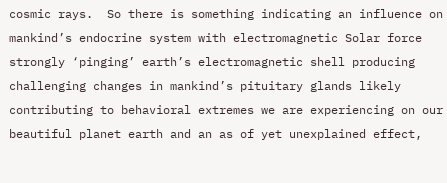cosmic rays.  So there is something indicating an influence on mankind’s endocrine system with electromagnetic Solar force strongly ‘pinging’ earth’s electromagnetic shell producing challenging changes in mankind’s pituitary glands likely contributing to behavioral extremes we are experiencing on our beautiful planet earth and an as of yet unexplained effect,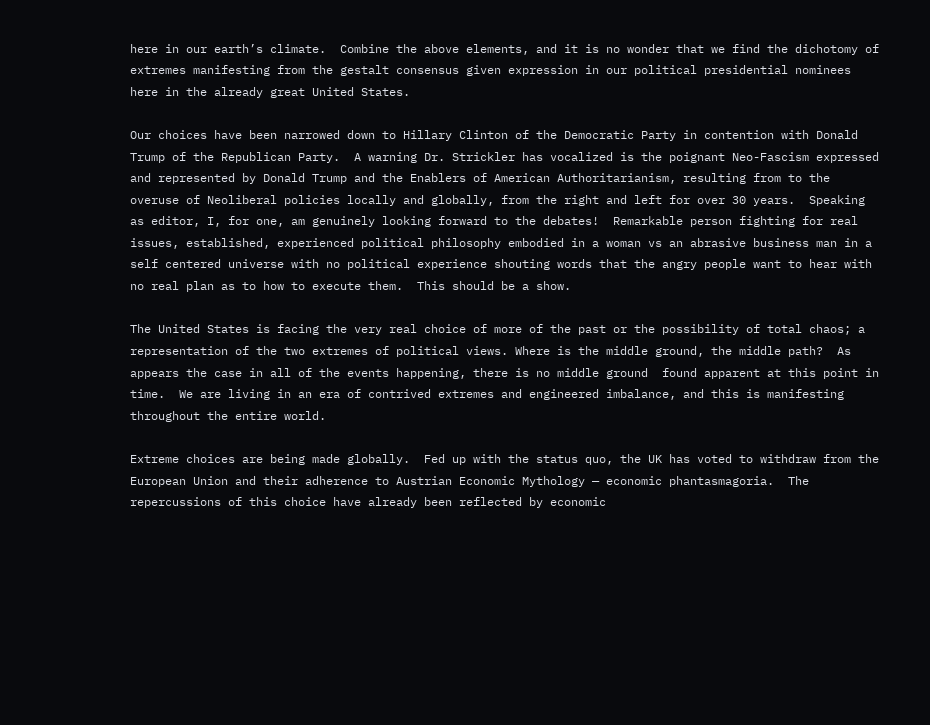here in our earth’s climate.  Combine the above elements, and it is no wonder that we find the dichotomy of extremes manifesting from the gestalt consensus given expression in our political presidential nominees here in the already great United States.

Our choices have been narrowed down to Hillary Clinton of the Democratic Party in contention with Donald Trump of the Republican Party.  A warning Dr. Strickler has vocalized is the poignant Neo-Fascism expressed and represented by Donald Trump and the Enablers of American Authoritarianism, resulting from to the overuse of Neoliberal policies locally and globally, from the right and left for over 30 years.  Speaking as editor, I, for one, am genuinely looking forward to the debates!  Remarkable person fighting for real issues, established, experienced political philosophy embodied in a woman vs an abrasive business man in a self centered universe with no political experience shouting words that the angry people want to hear with no real plan as to how to execute them.  This should be a show.

The United States is facing the very real choice of more of the past or the possibility of total chaos; a representation of the two extremes of political views. Where is the middle ground, the middle path?  As appears the case in all of the events happening, there is no middle ground  found apparent at this point in time.  We are living in an era of contrived extremes and engineered imbalance, and this is manifesting throughout the entire world.

Extreme choices are being made globally.  Fed up with the status quo, the UK has voted to withdraw from the European Union and their adherence to Austrian Economic Mythology — economic phantasmagoria.  The repercussions of this choice have already been reflected by economic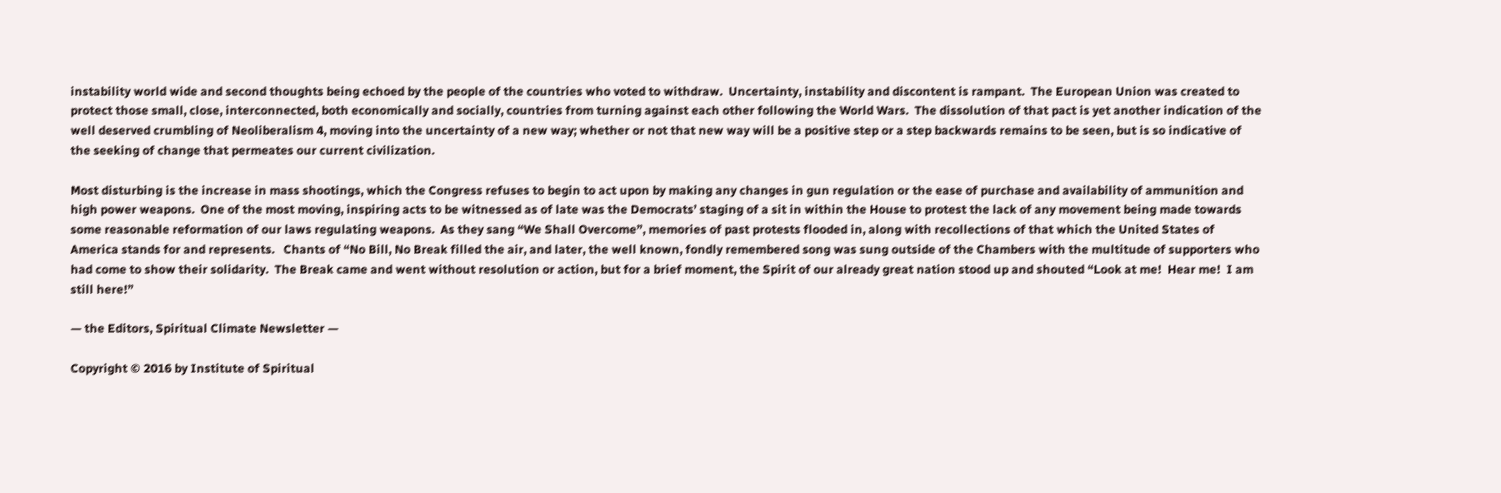instability world wide and second thoughts being echoed by the people of the countries who voted to withdraw.  Uncertainty, instability and discontent is rampant.  The European Union was created to protect those small, close, interconnected, both economically and socially, countries from turning against each other following the World Wars.  The dissolution of that pact is yet another indication of the well deserved crumbling of Neoliberalism 4, moving into the uncertainty of a new way; whether or not that new way will be a positive step or a step backwards remains to be seen, but is so indicative of the seeking of change that permeates our current civilization.

Most disturbing is the increase in mass shootings, which the Congress refuses to begin to act upon by making any changes in gun regulation or the ease of purchase and availability of ammunition and high power weapons.  One of the most moving, inspiring acts to be witnessed as of late was the Democrats’ staging of a sit in within the House to protest the lack of any movement being made towards some reasonable reformation of our laws regulating weapons.  As they sang “We Shall Overcome”, memories of past protests flooded in, along with recollections of that which the United States of America stands for and represents.   Chants of “No Bill, No Break filled the air, and later, the well known, fondly remembered song was sung outside of the Chambers with the multitude of supporters who had come to show their solidarity.  The Break came and went without resolution or action, but for a brief moment, the Spirit of our already great nation stood up and shouted “Look at me!  Hear me!  I am still here!”

— the Editors, Spiritual Climate Newsletter —

Copyright © 2016 by Institute of Spiritual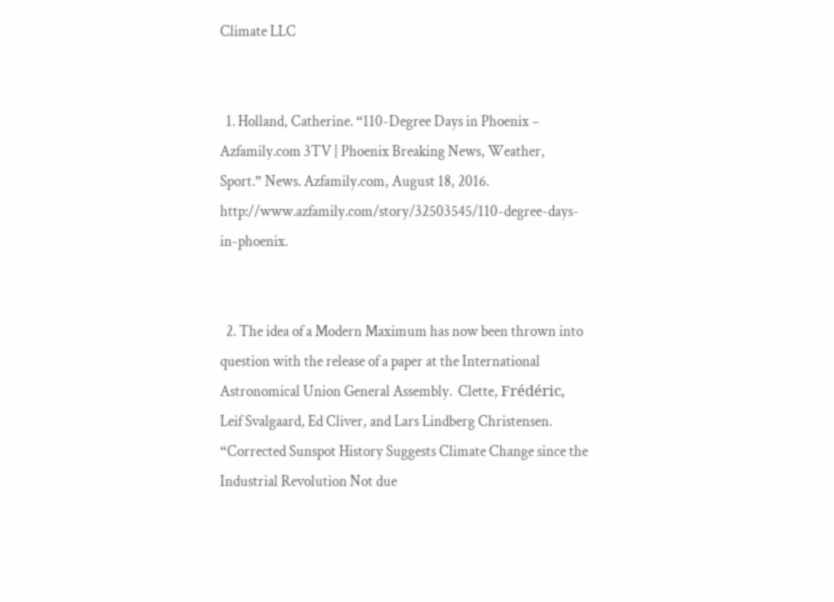Climate LLC


  1. Holland, Catherine. “110-Degree Days in Phoenix – Azfamily.com 3TV | Phoenix Breaking News, Weather, Sport.” News. Azfamily.com, August 18, 2016. http://www.azfamily.com/story/32503545/110-degree-days-in-phoenix.


  2. The idea of a Modern Maximum has now been thrown into question with the release of a paper at the International Astronomical Union General Assembly.  Clette, Frédéric, Leif Svalgaard, Ed Cliver, and Lars Lindberg Christensen. “Corrected Sunspot History Suggests Climate Change since the Industrial Revolution Not due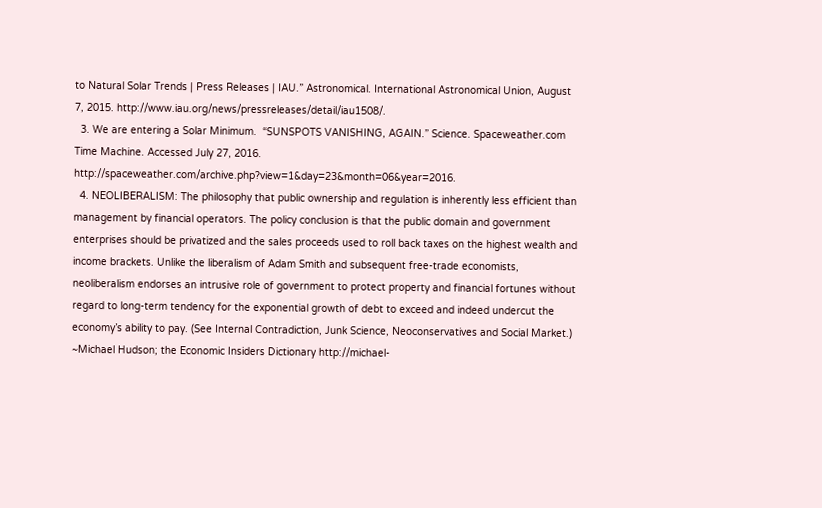to Natural Solar Trends | Press Releases | IAU.” Astronomical. International Astronomical Union, August 7, 2015. http://www.iau.org/news/pressreleases/detail/iau1508/.
  3. We are entering a Solar Minimum.  “SUNSPOTS VANISHING, AGAIN.” Science. Spaceweather.com Time Machine. Accessed July 27, 2016. http://spaceweather.com/archive.php?view=1&day=23&month=06&year=2016.
  4. NEOLIBERALISM: The philosophy that public ownership and regulation is inherently less efficient than management by financial operators. The policy conclusion is that the public domain and government enterprises should be privatized and the sales proceeds used to roll back taxes on the highest wealth and income brackets. Unlike the liberalism of Adam Smith and subsequent free-trade economists, neoliberalism endorses an intrusive role of government to protect property and financial fortunes without regard to long-term tendency for the exponential growth of debt to exceed and indeed undercut the economy’s ability to pay. (See Internal Contradiction, Junk Science, Neoconservatives and Social Market.) ~Michael Hudson; the Economic Insiders Dictionary http://michael-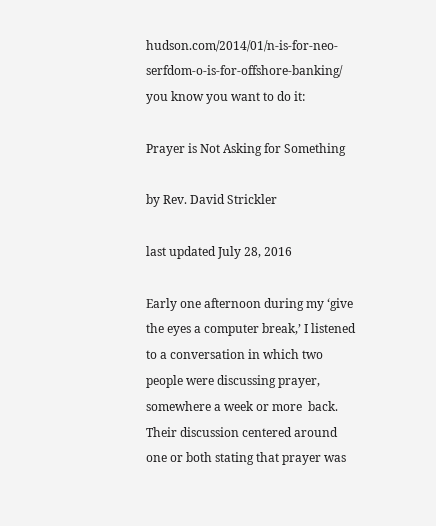hudson.com/2014/01/n-is-for-neo-serfdom-o-is-for-offshore-banking/
you know you want to do it:

Prayer is Not Asking for Something

by Rev. David Strickler

last updated July 28, 2016

Early one afternoon during my ‘give the eyes a computer break,’ I listened to a conversation in which two people were discussing prayer, somewhere a week or more  back.  Their discussion centered around one or both stating that prayer was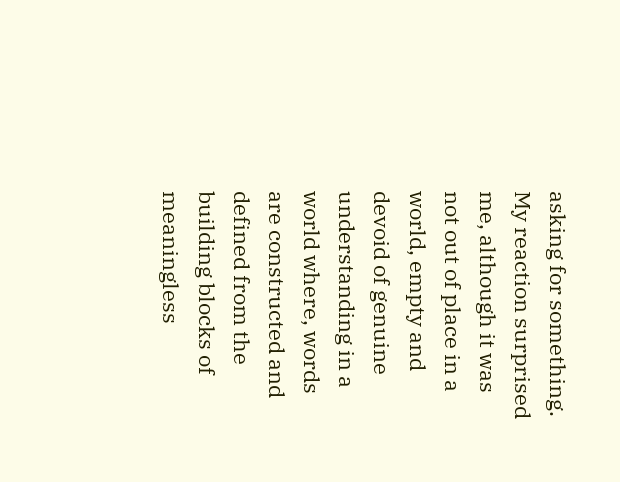asking for something.  My reaction surprised me, although it was not out of place in a world, empty and devoid of genuine understanding in a world where, words are constructed and defined from the building blocks of meaningless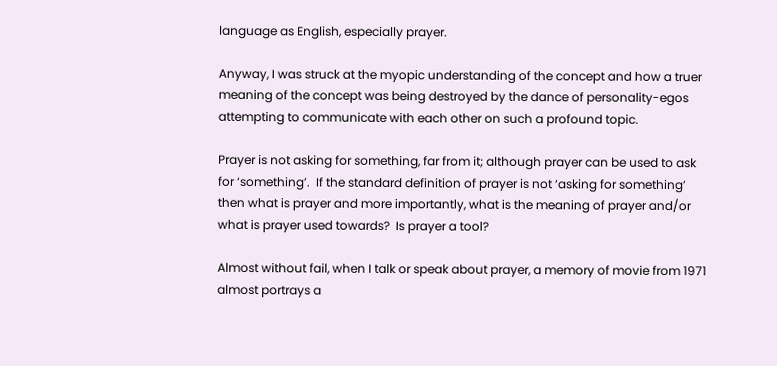language as English, especially prayer.

Anyway, I was struck at the myopic understanding of the concept and how a truer meaning of the concept was being destroyed by the dance of personality-egos attempting to communicate with each other on such a profound topic.

Prayer is not asking for something, far from it; although prayer can be used to ask for ‘something’.  If the standard definition of prayer is not ‘asking for something’ then what is prayer and more importantly, what is the meaning of prayer and/or what is prayer used towards?  Is prayer a tool?

Almost without fail, when I talk or speak about prayer, a memory of movie from 1971 almost portrays a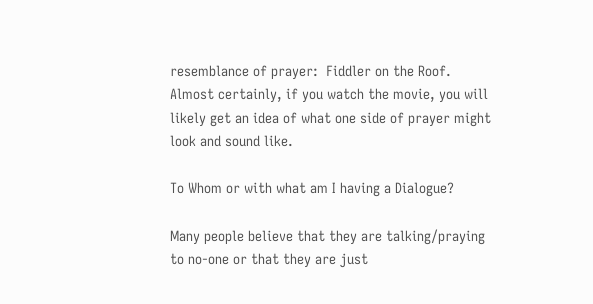resemblance of prayer:  Fiddler on the Roof.  Almost certainly, if you watch the movie, you will likely get an idea of what one side of prayer might look and sound like.

To Whom or with what am I having a Dialogue?

Many people believe that they are talking/praying to no-one or that they are just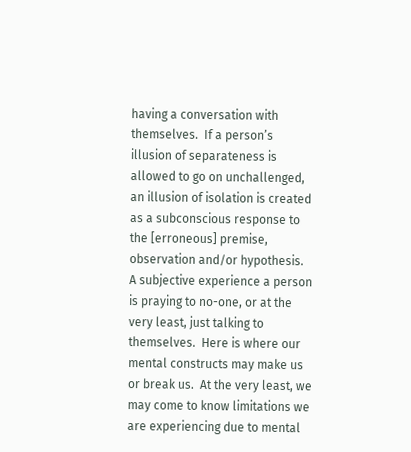having a conversation with themselves.  If a person’s illusion of separateness is allowed to go on unchallenged, an illusion of isolation is created as a subconscious response to the [erroneous] premise, observation and/or hypothesis.  A subjective experience a person is praying to no-one, or at the very least, just talking to themselves.  Here is where our mental constructs may make us or break us.  At the very least, we may come to know limitations we are experiencing due to mental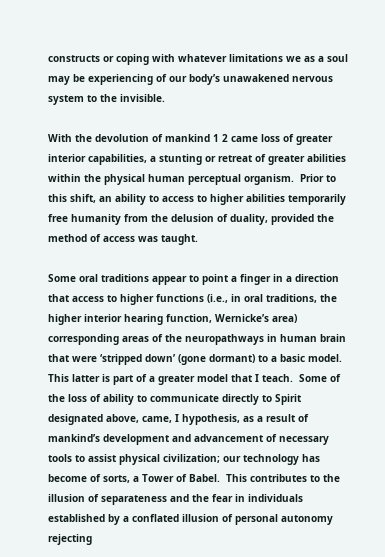constructs or coping with whatever limitations we as a soul may be experiencing of our body’s unawakened nervous system to the invisible.

With the devolution of mankind 1 2 came loss of greater interior capabilities, a stunting or retreat of greater abilities within the physical human perceptual organism.  Prior to this shift, an ability to access to higher abilities temporarily free humanity from the delusion of duality, provided the method of access was taught.

Some oral traditions appear to point a finger in a direction that access to higher functions (i.e., in oral traditions, the higher interior hearing function, Wernicke’s area) corresponding areas of the neuropathways in human brain that were ‘stripped down’ (gone dormant) to a basic model.  This latter is part of a greater model that I teach.  Some of the loss of ability to communicate directly to Spirit designated above, came, I hypothesis, as a result of mankind’s development and advancement of necessary tools to assist physical civilization; our technology has become of sorts, a Tower of Babel.  This contributes to the illusion of separateness and the fear in individuals established by a conflated illusion of personal autonomy rejecting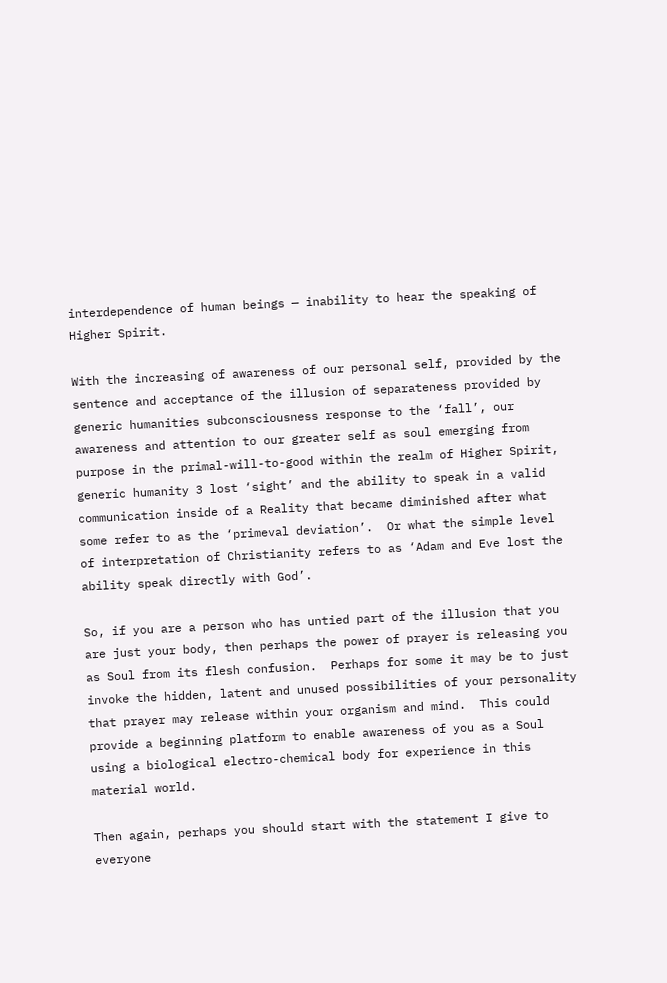interdependence of human beings — inability to hear the speaking of Higher Spirit.

With the increasing of awareness of our personal self, provided by the sentence and acceptance of the illusion of separateness provided by generic humanities subconsciousness response to the ‘fall’, our awareness and attention to our greater self as soul emerging from purpose in the primal-will-to-good within the realm of Higher Spirit, generic humanity 3 lost ‘sight’ and the ability to speak in a valid communication inside of a Reality that became diminished after what some refer to as the ‘primeval deviation’.  Or what the simple level of interpretation of Christianity refers to as ‘Adam and Eve lost the ability speak directly with God’.

So, if you are a person who has untied part of the illusion that you are just your body, then perhaps the power of prayer is releasing you as Soul from its flesh confusion.  Perhaps for some it may be to just invoke the hidden, latent and unused possibilities of your personality that prayer may release within your organism and mind.  This could provide a beginning platform to enable awareness of you as a Soul using a biological electro-chemical body for experience in this material world.

Then again, perhaps you should start with the statement I give to everyone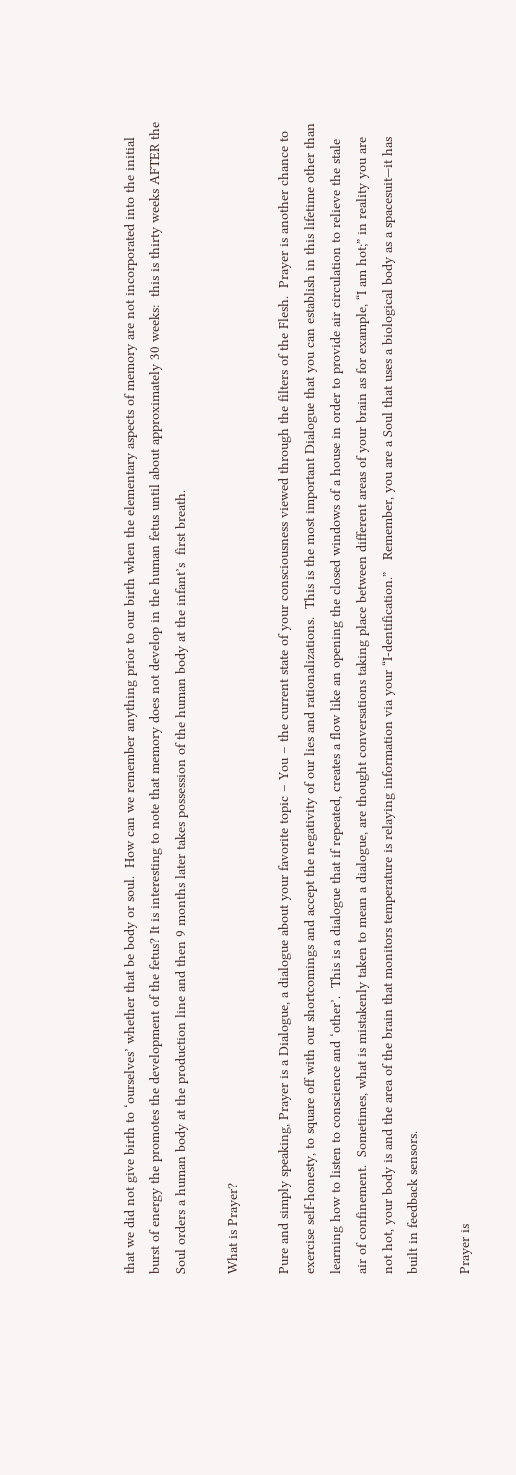that we did not give birth to ‘ourselves’ whether that be body or soul.  How can we remember anything prior to our birth when the elementary aspects of memory are not incorporated into the initial burst of energy the promotes the development of the fetus? It is interesting to note that memory does not develop in the human fetus until about approximately 30 weeks:  this is thirty weeks AFTER the Soul orders a human body at the production line and then 9 months later takes possession of the human body at the infant’s  first breath.

What is Prayer?

Pure and simply speaking, Prayer is a Dialogue, a dialogue about your favorite topic – You – the current state of your consciousness viewed through the filters of the Flesh.  Prayer is another chance to exercise self-honesty, to square off with our shortcomings and accept the negativity of our lies and rationalizations.  This is the most important Dialogue that you can establish in this lifetime other than learning how to listen to conscience and ‘other’.  This is a dialogue that if repeated, creates a flow like an opening the closed windows of a house in order to provide air circulation to relieve the stale air of confinement.  Sometimes, what is mistakenly taken to mean a dialogue, are thought conversations taking place between different areas of your brain as for example, “I am hot;” in reality you are not hot, your body is and the area of the brain that monitors temperature is relaying information via your “I-dentification.”   Remember, you are a Soul that uses a biological body as a spacesuit—it has built in feedback sensors.

Prayer is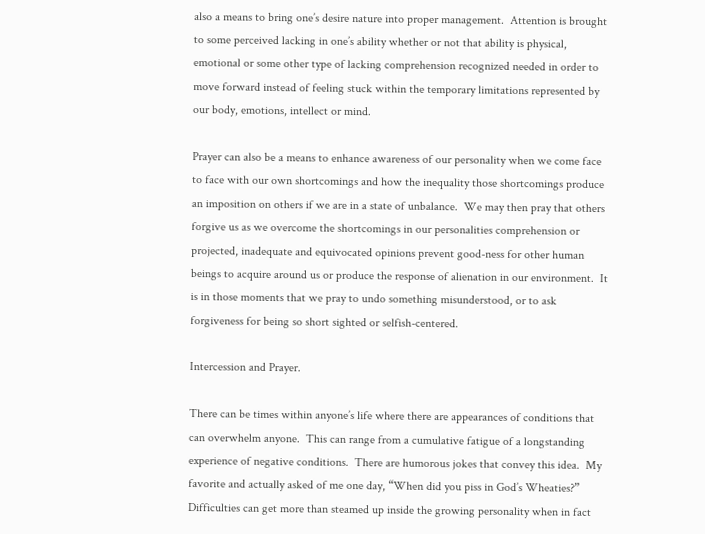also a means to bring one’s desire nature into proper management.  Attention is brought to some perceived lacking in one’s ability whether or not that ability is physical, emotional or some other type of lacking comprehension recognized needed in order to move forward instead of feeling stuck within the temporary limitations represented by our body, emotions, intellect or mind.

Prayer can also be a means to enhance awareness of our personality when we come face to face with our own shortcomings and how the inequality those shortcomings produce an imposition on others if we are in a state of unbalance.  We may then pray that others forgive us as we overcome the shortcomings in our personalities comprehension or projected, inadequate and equivocated opinions prevent good-ness for other human beings to acquire around us or produce the response of alienation in our environment.  It is in those moments that we pray to undo something misunderstood, or to ask forgiveness for being so short sighted or selfish-centered.

Intercession and Prayer.

There can be times within anyone’s life where there are appearances of conditions that can overwhelm anyone.  This can range from a cumulative fatigue of a longstanding experience of negative conditions.  There are humorous jokes that convey this idea.  My favorite and actually asked of me one day, “When did you piss in God’s Wheaties?”  Difficulties can get more than steamed up inside the growing personality when in fact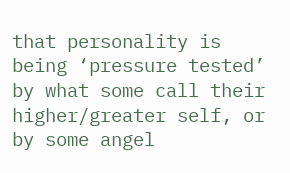that personality is being ‘pressure tested’ by what some call their higher/greater self, or by some angel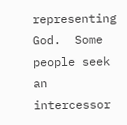representing God.  Some people seek an intercessor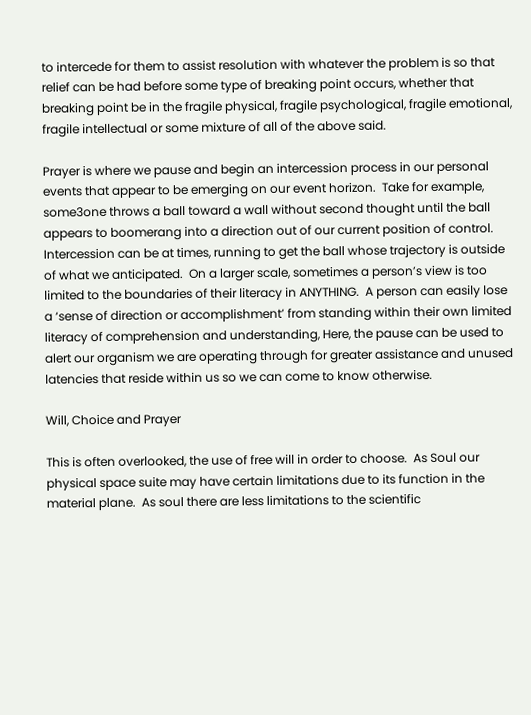to intercede for them to assist resolution with whatever the problem is so that relief can be had before some type of breaking point occurs, whether that breaking point be in the fragile physical, fragile psychological, fragile emotional, fragile intellectual or some mixture of all of the above said.

Prayer is where we pause and begin an intercession process in our personal events that appear to be emerging on our event horizon.  Take for example, some3one throws a ball toward a wall without second thought until the ball appears to boomerang into a direction out of our current position of control.  Intercession can be at times, running to get the ball whose trajectory is outside of what we anticipated.  On a larger scale, sometimes a person’s view is too limited to the boundaries of their literacy in ANYTHING.  A person can easily lose a ‘sense of direction or accomplishment’ from standing within their own limited literacy of comprehension and understanding, Here, the pause can be used to alert our organism we are operating through for greater assistance and unused latencies that reside within us so we can come to know otherwise.

Will, Choice and Prayer

This is often overlooked, the use of free will in order to choose.  As Soul our physical space suite may have certain limitations due to its function in the material plane.  As soul there are less limitations to the scientific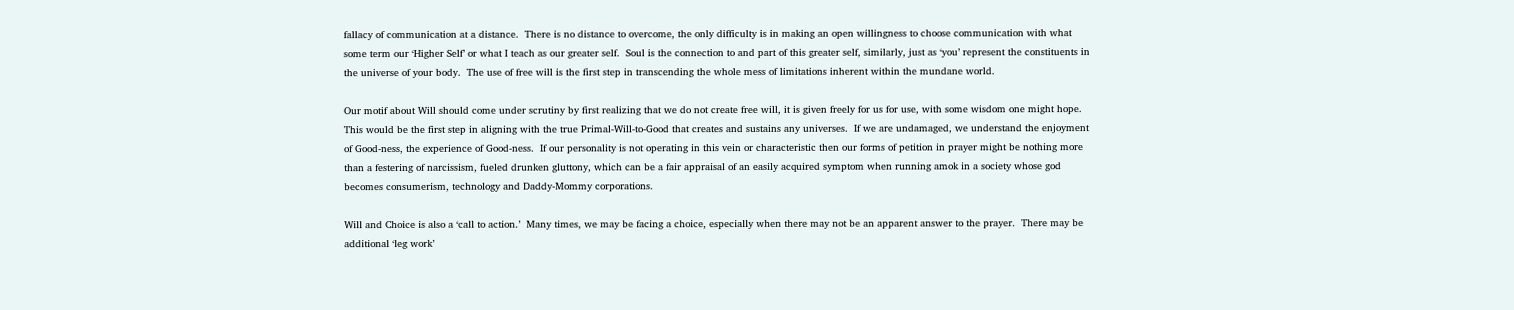fallacy of communication at a distance.  There is no distance to overcome, the only difficulty is in making an open willingness to choose communication with what some term our ‘Higher Self’ or what I teach as our greater self.  Soul is the connection to and part of this greater self, similarly, just as ‘you’ represent the constituents in the universe of your body.  The use of free will is the first step in transcending the whole mess of limitations inherent within the mundane world.

Our motif about Will should come under scrutiny by first realizing that we do not create free will, it is given freely for us for use, with some wisdom one might hope.  This would be the first step in aligning with the true Primal-Will-to-Good that creates and sustains any universes.  If we are undamaged, we understand the enjoyment of Good-ness, the experience of Good-ness.  If our personality is not operating in this vein or characteristic then our forms of petition in prayer might be nothing more than a festering of narcissism, fueled drunken gluttony, which can be a fair appraisal of an easily acquired symptom when running amok in a society whose god becomes consumerism, technology and Daddy-Mommy corporations.

Will and Choice is also a ‘call to action.’  Many times, we may be facing a choice, especially when there may not be an apparent answer to the prayer.  There may be additional ‘leg work’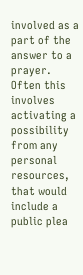involved as a part of the answer to a prayer.  Often this involves activating a possibility from any personal resources, that would include a public plea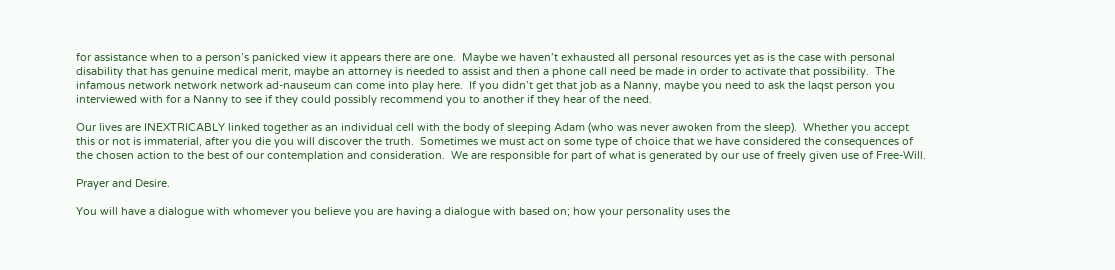for assistance when to a person’s panicked view it appears there are one.  Maybe we haven’t exhausted all personal resources yet as is the case with personal disability that has genuine medical merit, maybe an attorney is needed to assist and then a phone call need be made in order to activate that possibility.  The infamous network network network ad-nauseum can come into play here.  If you didn’t get that job as a Nanny, maybe you need to ask the laqst person you interviewed with for a Nanny to see if they could possibly recommend you to another if they hear of the need.

Our lives are INEXTRICABLY linked together as an individual cell with the body of sleeping Adam (who was never awoken from the sleep).  Whether you accept this or not is immaterial, after you die you will discover the truth.  Sometimes we must act on some type of choice that we have considered the consequences of the chosen action to the best of our contemplation and consideration.  We are responsible for part of what is generated by our use of freely given use of Free-Will.

Prayer and Desire.

You will have a dialogue with whomever you believe you are having a dialogue with based on; how your personality uses the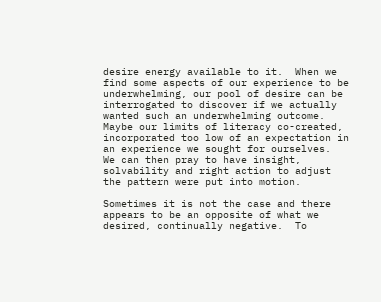desire energy available to it.  When we find some aspects of our experience to be underwhelming, our pool of desire can be interrogated to discover if we actually wanted such an underwhelming outcome.  Maybe our limits of literacy co-created, incorporated too low of an expectation in an experience we sought for ourselves.  We can then pray to have insight, solvability and right action to adjust the pattern were put into motion.

Sometimes it is not the case and there appears to be an opposite of what we desired, continually negative.  To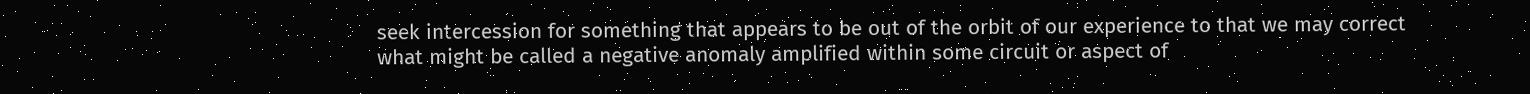seek intercession for something that appears to be out of the orbit of our experience to that we may correct what might be called a negative anomaly amplified within some circuit or aspect of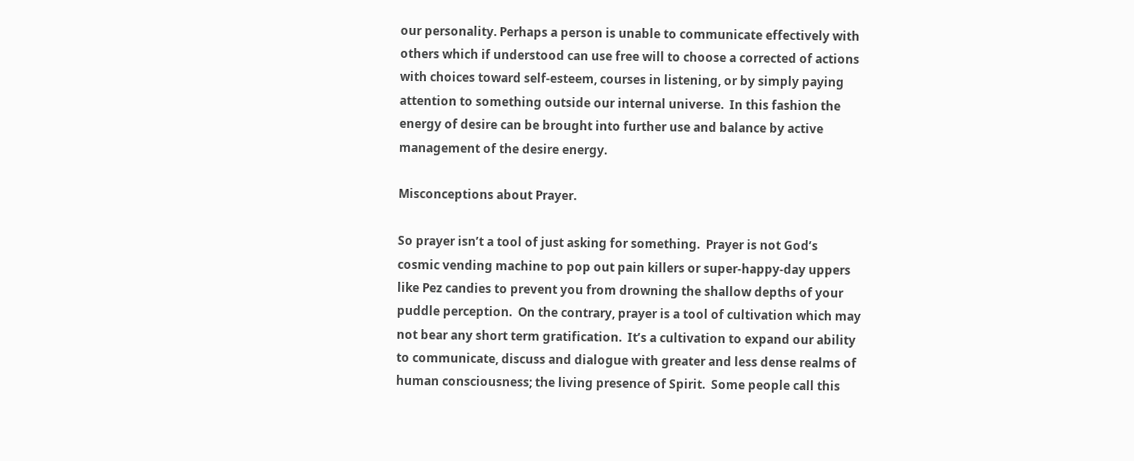our personality. Perhaps a person is unable to communicate effectively with others which if understood can use free will to choose a corrected of actions with choices toward self-esteem, courses in listening, or by simply paying attention to something outside our internal universe.  In this fashion the energy of desire can be brought into further use and balance by active management of the desire energy.

Misconceptions about Prayer.

So prayer isn’t a tool of just asking for something.  Prayer is not God’s cosmic vending machine to pop out pain killers or super-happy-day uppers like Pez candies to prevent you from drowning the shallow depths of your puddle perception.  On the contrary, prayer is a tool of cultivation which may not bear any short term gratification.  It’s a cultivation to expand our ability to communicate, discuss and dialogue with greater and less dense realms of human consciousness; the living presence of Spirit.  Some people call this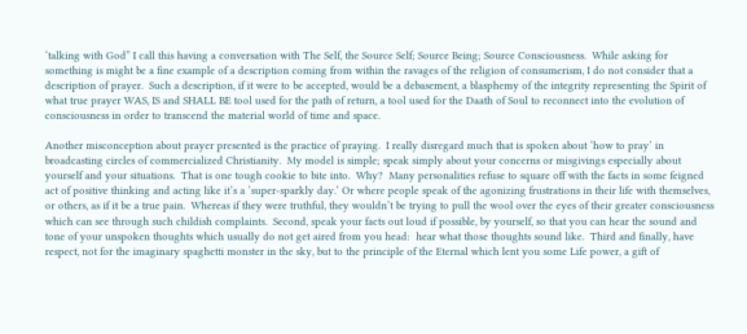‘talking with God” I call this having a conversation with The Self, the Source Self; Source Being; Source Consciousness.  While asking for something is might be a fine example of a description coming from within the ravages of the religion of consumerism, I do not consider that a description of prayer.  Such a description, if it were to be accepted, would be a debasement, a blasphemy of the integrity representing the Spirit of what true prayer WAS, IS and SHALL BE tool used for the path of return, a tool used for the Daath of Soul to reconnect into the evolution of consciousness in order to transcend the material world of time and space.

Another misconception about prayer presented is the practice of praying.  I really disregard much that is spoken about ‘how to pray’ in broadcasting circles of commercialized Christianity.  My model is simple; speak simply about your concerns or misgivings especially about yourself and your situations.  That is one tough cookie to bite into.  Why?  Many personalities refuse to square off with the facts in some feigned act of positive thinking and acting like it’s a ‘super-sparkly day.‘ Or where people speak of the agonizing frustrations in their life with themselves, or others, as if it be a true pain.  Whereas if they were truthful, they wouldn’t be trying to pull the wool over the eyes of their greater consciousness which can see through such childish complaints.  Second, speak your facts out loud if possible, by yourself, so that you can hear the sound and tone of your unspoken thoughts which usually do not get aired from you head:  hear what those thoughts sound like.  Third and finally, have respect, not for the imaginary spaghetti monster in the sky, but to the principle of the Eternal which lent you some Life power, a gift of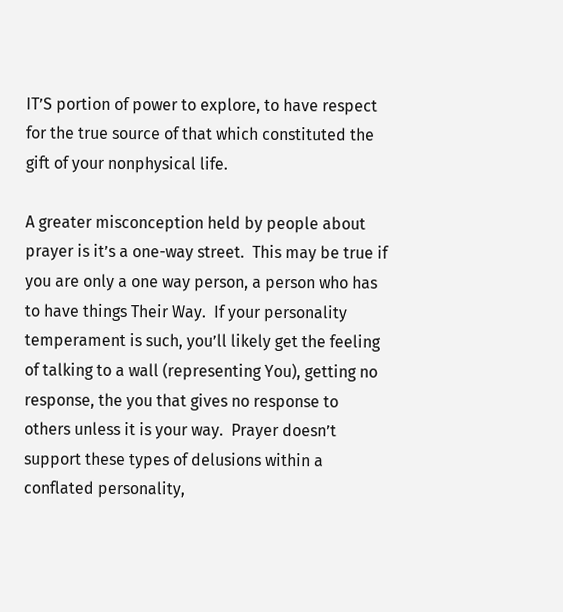IT’S portion of power to explore, to have respect for the true source of that which constituted the gift of your nonphysical life.

A greater misconception held by people about prayer is it’s a one-way street.  This may be true if you are only a one way person, a person who has to have things Their Way.  If your personality temperament is such, you’ll likely get the feeling of talking to a wall (representing You), getting no response, the you that gives no response to others unless it is your way.  Prayer doesn’t support these types of delusions within a conflated personality,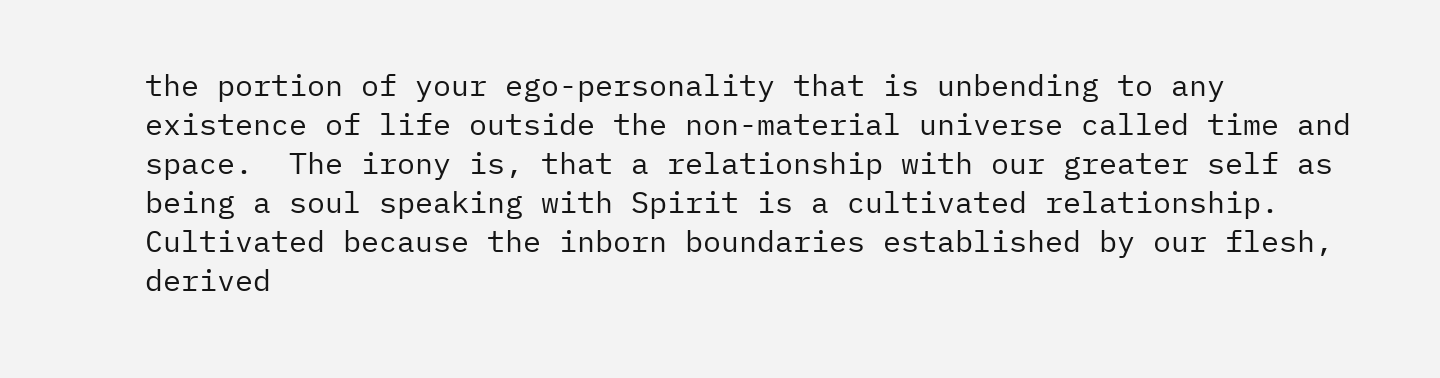the portion of your ego-personality that is unbending to any existence of life outside the non-material universe called time and space.  The irony is, that a relationship with our greater self as being a soul speaking with Spirit is a cultivated relationship.  Cultivated because the inborn boundaries established by our flesh, derived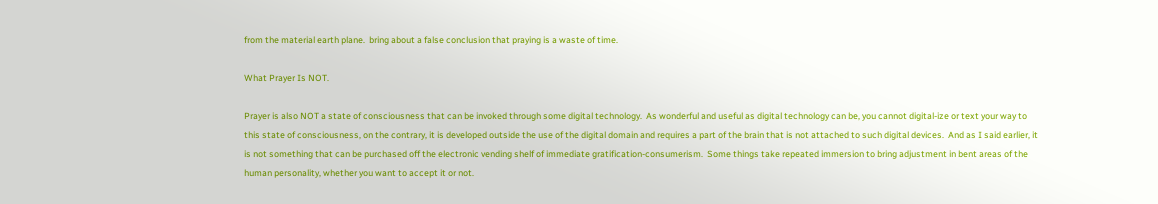from the material earth plane.  bring about a false conclusion that praying is a waste of time.

What Prayer Is NOT.

Prayer is also NOT a state of consciousness that can be invoked through some digital technology.  As wonderful and useful as digital technology can be, you cannot digital-ize or text your way to this state of consciousness, on the contrary, it is developed outside the use of the digital domain and requires a part of the brain that is not attached to such digital devices.  And as I said earlier, it is not something that can be purchased off the electronic vending shelf of immediate gratification-consumerism.  Some things take repeated immersion to bring adjustment in bent areas of the human personality, whether you want to accept it or not.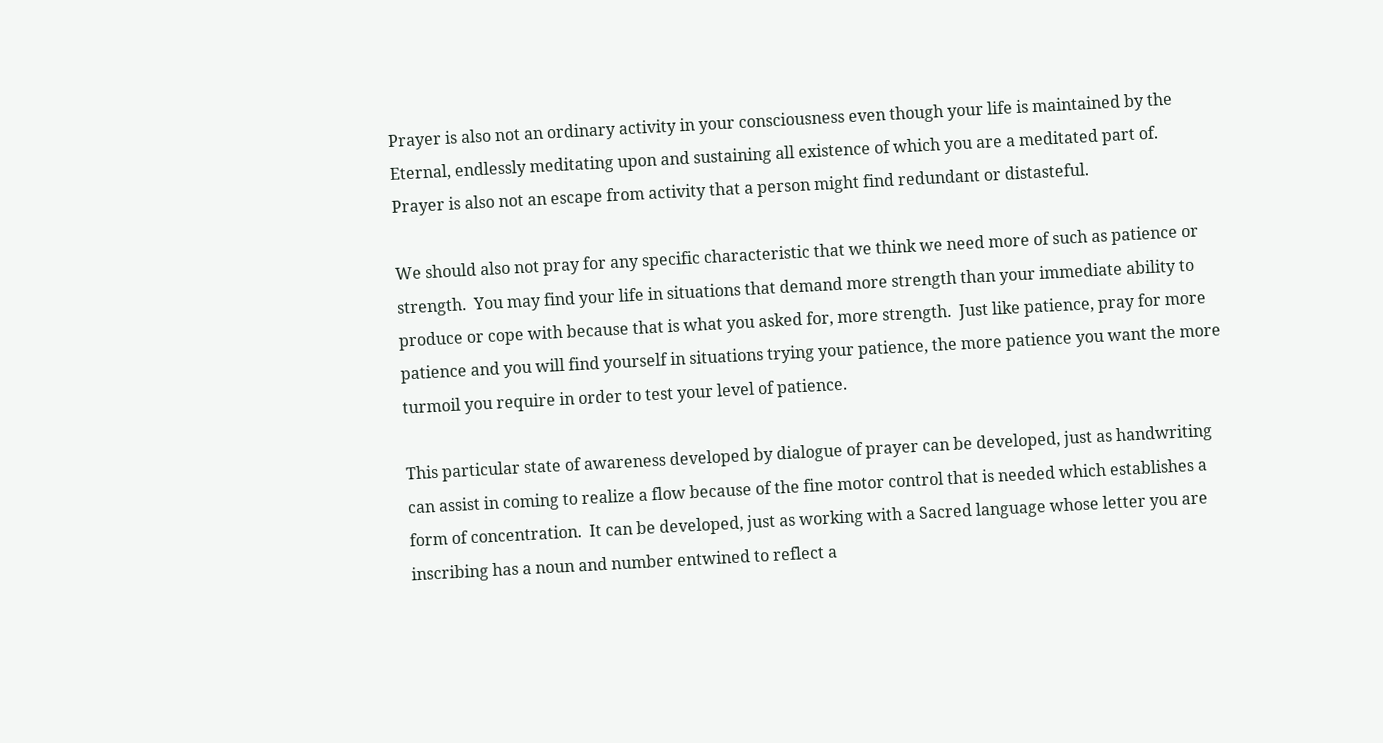Prayer is also not an ordinary activity in your consciousness even though your life is maintained by the Eternal, endlessly meditating upon and sustaining all existence of which you are a meditated part of.  Prayer is also not an escape from activity that a person might find redundant or distasteful.

We should also not pray for any specific characteristic that we think we need more of such as patience or strength.  You may find your life in situations that demand more strength than your immediate ability to produce or cope with because that is what you asked for, more strength.  Just like patience, pray for more patience and you will find yourself in situations trying your patience, the more patience you want the more turmoil you require in order to test your level of patience.

This particular state of awareness developed by dialogue of prayer can be developed, just as handwriting can assist in coming to realize a flow because of the fine motor control that is needed which establishes a form of concentration.  It can be developed, just as working with a Sacred language whose letter you are inscribing has a noun and number entwined to reflect a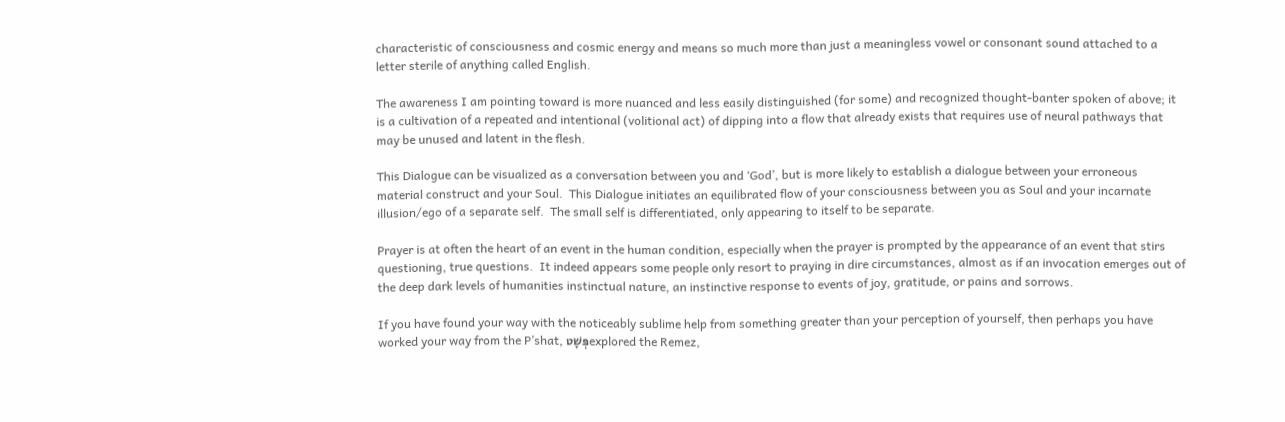characteristic of consciousness and cosmic energy and means so much more than just a meaningless vowel or consonant sound attached to a letter sterile of anything called English.

The awareness I am pointing toward is more nuanced and less easily distinguished (for some) and recognized thought-banter spoken of above; it is a cultivation of a repeated and intentional (volitional act) of dipping into a flow that already exists that requires use of neural pathways that may be unused and latent in the flesh.

This Dialogue can be visualized as a conversation between you and ‘God’, but is more likely to establish a dialogue between your erroneous material construct and your Soul.  This Dialogue initiates an equilibrated flow of your consciousness between you as Soul and your incarnate illusion/ego of a separate self.  The small self is differentiated, only appearing to itself to be separate.

Prayer is at often the heart of an event in the human condition, especially when the prayer is prompted by the appearance of an event that stirs questioning, true questions.  It indeed appears some people only resort to praying in dire circumstances, almost as if an invocation emerges out of the deep dark levels of humanities instinctual nature, an instinctive response to events of joy, gratitude, or pains and sorrows.

If you have found your way with the noticeably sublime help from something greater than your perception of yourself, then perhaps you have worked your way from the P’shat, פְּשָׁטexplored the Remez,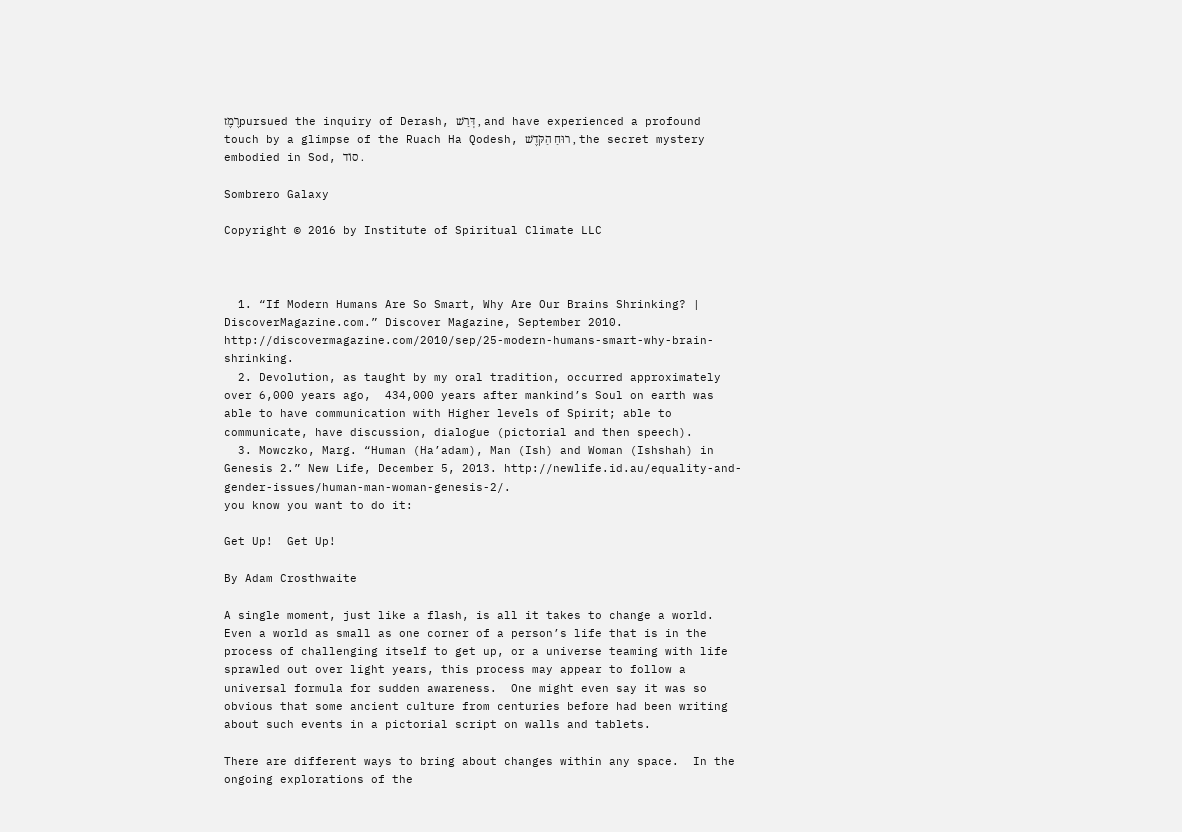רֶמֶזpursued the inquiry of Derash, דְּרַשׁ , and have experienced a profound touch by a glimpse of the Ruach Ha Qodesh, רוּחַ הַקֹּדֶשׁ , the secret mystery embodied in Sod, סוֹד .

Sombrero Galaxy

Copyright © 2016 by Institute of Spiritual Climate LLC



  1. “If Modern Humans Are So Smart, Why Are Our Brains Shrinking? | DiscoverMagazine.com.” Discover Magazine, September 2010. http://discovermagazine.com/2010/sep/25-modern-humans-smart-why-brain-shrinking.
  2. Devolution, as taught by my oral tradition, occurred approximately over 6,000 years ago,  434,000 years after mankind’s Soul on earth was able to have communication with Higher levels of Spirit; able to communicate, have discussion, dialogue (pictorial and then speech).
  3. Mowczko, Marg. “Human (Ha’adam), Man (Ish) and Woman (Ishshah) in Genesis 2.” New Life, December 5, 2013. http://newlife.id.au/equality-and-gender-issues/human-man-woman-genesis-2/.
you know you want to do it:

Get Up!  Get Up!

By Adam Crosthwaite

A single moment, just like a flash, is all it takes to change a world.  Even a world as small as one corner of a person’s life that is in the process of challenging itself to get up, or a universe teaming with life sprawled out over light years, this process may appear to follow a universal formula for sudden awareness.  One might even say it was so obvious that some ancient culture from centuries before had been writing about such events in a pictorial script on walls and tablets.

There are different ways to bring about changes within any space.  In the ongoing explorations of the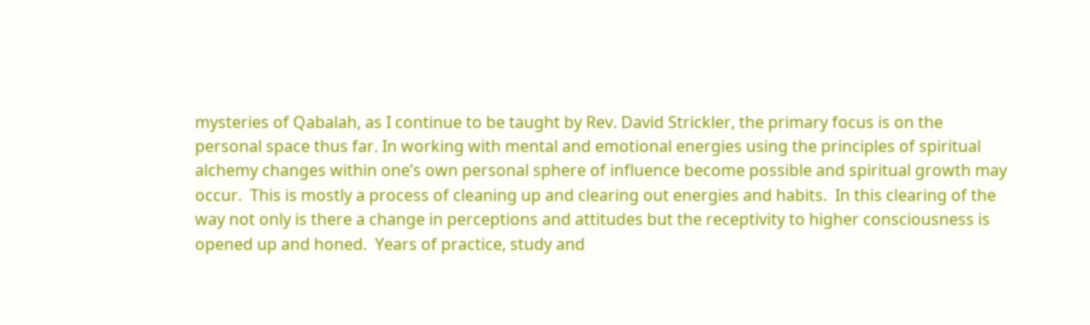mysteries of Qabalah, as I continue to be taught by Rev. David Strickler, the primary focus is on the personal space thus far. In working with mental and emotional energies using the principles of spiritual alchemy changes within one’s own personal sphere of influence become possible and spiritual growth may occur.  This is mostly a process of cleaning up and clearing out energies and habits.  In this clearing of the way not only is there a change in perceptions and attitudes but the receptivity to higher consciousness is opened up and honed.  Years of practice, study and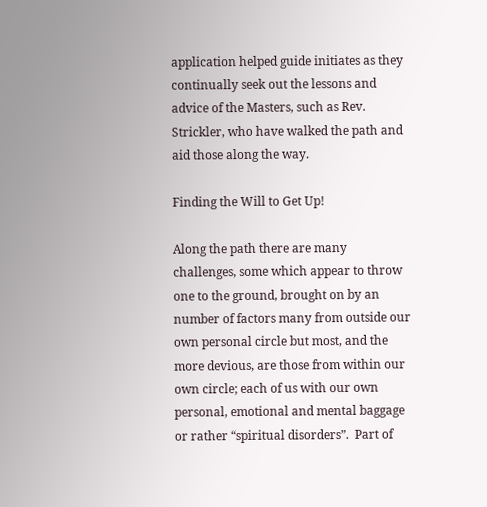application helped guide initiates as they continually seek out the lessons and advice of the Masters, such as Rev. Strickler, who have walked the path and aid those along the way.

Finding the Will to Get Up!

Along the path there are many challenges, some which appear to throw one to the ground, brought on by an number of factors many from outside our own personal circle but most, and the more devious, are those from within our own circle; each of us with our own personal, emotional and mental baggage or rather “spiritual disorders”.  Part of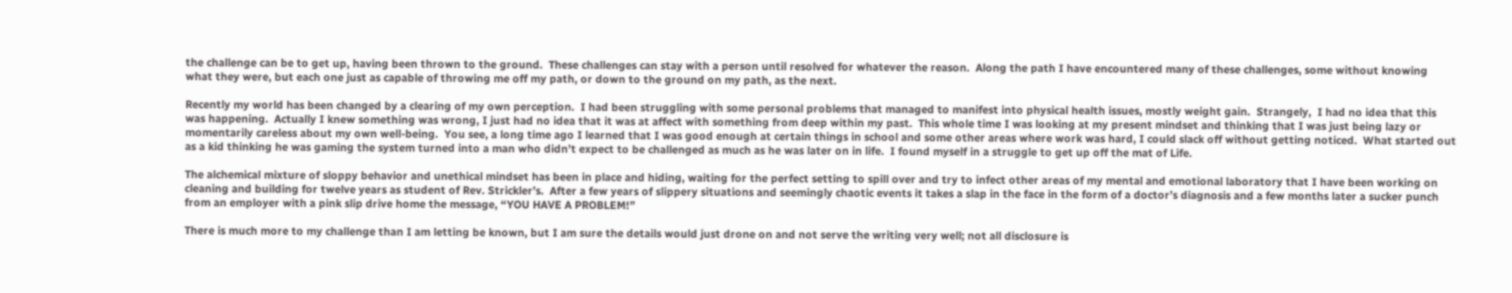the challenge can be to get up, having been thrown to the ground.  These challenges can stay with a person until resolved for whatever the reason.  Along the path I have encountered many of these challenges, some without knowing what they were, but each one just as capable of throwing me off my path, or down to the ground on my path, as the next.

Recently my world has been changed by a clearing of my own perception.  I had been struggling with some personal problems that managed to manifest into physical health issues, mostly weight gain.  Strangely,  I had no idea that this was happening.  Actually I knew something was wrong, I just had no idea that it was at affect with something from deep within my past.  This whole time I was looking at my present mindset and thinking that I was just being lazy or momentarily careless about my own well-being.  You see, a long time ago I learned that I was good enough at certain things in school and some other areas where work was hard, I could slack off without getting noticed.  What started out as a kid thinking he was gaming the system turned into a man who didn’t expect to be challenged as much as he was later on in life.  I found myself in a struggle to get up off the mat of Life.

The alchemical mixture of sloppy behavior and unethical mindset has been in place and hiding, waiting for the perfect setting to spill over and try to infect other areas of my mental and emotional laboratory that I have been working on cleaning and building for twelve years as student of Rev. Strickler’s.  After a few years of slippery situations and seemingly chaotic events it takes a slap in the face in the form of a doctor’s diagnosis and a few months later a sucker punch from an employer with a pink slip drive home the message, “YOU HAVE A PROBLEM!”

There is much more to my challenge than I am letting be known, but I am sure the details would just drone on and not serve the writing very well; not all disclosure is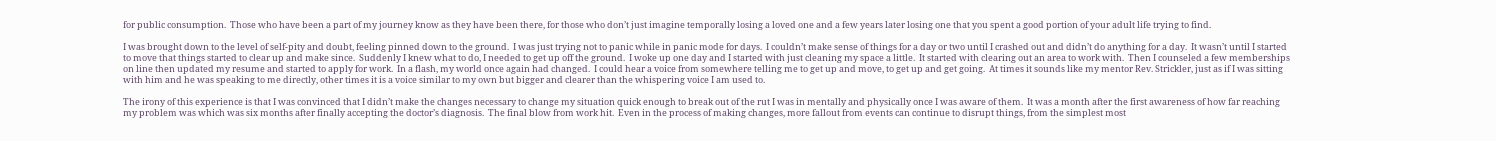for public consumption.  Those who have been a part of my journey know as they have been there, for those who don’t just imagine temporally losing a loved one and a few years later losing one that you spent a good portion of your adult life trying to find.

I was brought down to the level of self-pity and doubt, feeling pinned down to the ground.  I was just trying not to panic while in panic mode for days.  I couldn’t make sense of things for a day or two until I crashed out and didn’t do anything for a day.  It wasn’t until I started to move that things started to clear up and make since.  Suddenly I knew what to do, I needed to get up off the ground.  I woke up one day and I started with just cleaning my space a little.  It started with clearing out an area to work with.  Then I counseled a few memberships on line then updated my resume and started to apply for work.  In a flash, my world once again had changed.  I could hear a voice from somewhere telling me to get up and move, to get up and get going.  At times it sounds like my mentor Rev. Strickler, just as if I was sitting with him and he was speaking to me directly, other times it is a voice similar to my own but bigger and clearer than the whispering voice I am used to.

The irony of this experience is that I was convinced that I didn’t make the changes necessary to change my situation quick enough to break out of the rut I was in mentally and physically once I was aware of them.  It was a month after the first awareness of how far reaching my problem was which was six months after finally accepting the doctor’s diagnosis.  The final blow from work hit.  Even in the process of making changes, more fallout from events can continue to disrupt things, from the simplest most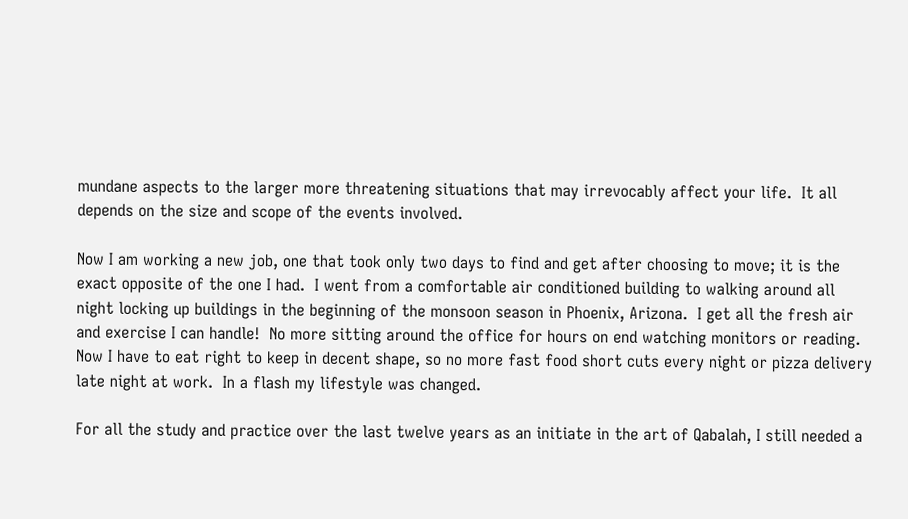mundane aspects to the larger more threatening situations that may irrevocably affect your life.  It all depends on the size and scope of the events involved.

Now I am working a new job, one that took only two days to find and get after choosing to move; it is the exact opposite of the one I had.  I went from a comfortable air conditioned building to walking around all night locking up buildings in the beginning of the monsoon season in Phoenix, Arizona.  I get all the fresh air and exercise I can handle!  No more sitting around the office for hours on end watching monitors or reading.  Now I have to eat right to keep in decent shape, so no more fast food short cuts every night or pizza delivery late night at work.  In a flash my lifestyle was changed.

For all the study and practice over the last twelve years as an initiate in the art of Qabalah, I still needed a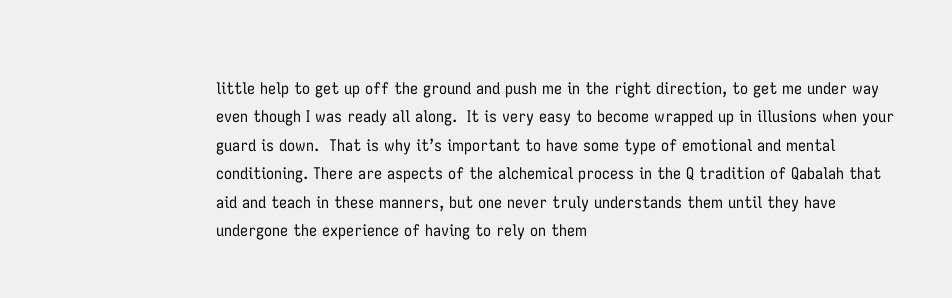little help to get up off the ground and push me in the right direction, to get me under way even though I was ready all along.  It is very easy to become wrapped up in illusions when your guard is down.  That is why it’s important to have some type of emotional and mental conditioning. There are aspects of the alchemical process in the Q tradition of Qabalah that aid and teach in these manners, but one never truly understands them until they have undergone the experience of having to rely on them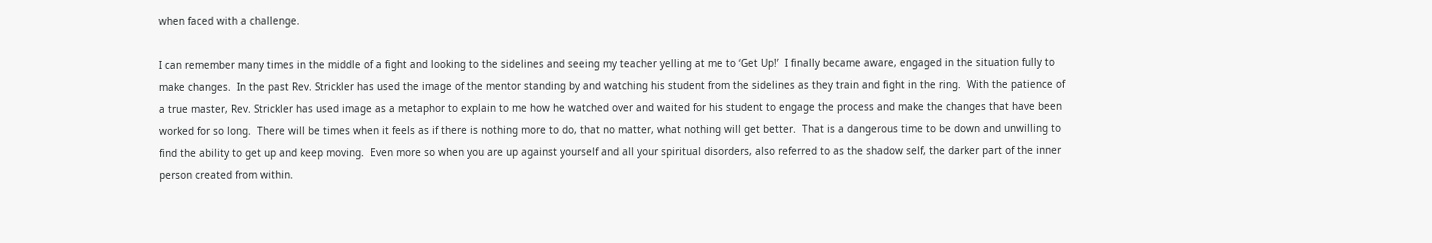when faced with a challenge.

I can remember many times in the middle of a fight and looking to the sidelines and seeing my teacher yelling at me to ‘Get Up!’  I finally became aware, engaged in the situation fully to make changes.  In the past Rev. Strickler has used the image of the mentor standing by and watching his student from the sidelines as they train and fight in the ring.  With the patience of a true master, Rev. Strickler has used image as a metaphor to explain to me how he watched over and waited for his student to engage the process and make the changes that have been worked for so long.  There will be times when it feels as if there is nothing more to do, that no matter, what nothing will get better.  That is a dangerous time to be down and unwilling to find the ability to get up and keep moving.  Even more so when you are up against yourself and all your spiritual disorders, also referred to as the shadow self, the darker part of the inner person created from within.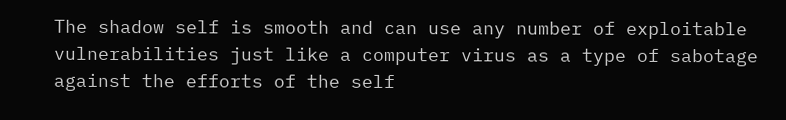The shadow self is smooth and can use any number of exploitable vulnerabilities just like a computer virus as a type of sabotage against the efforts of the self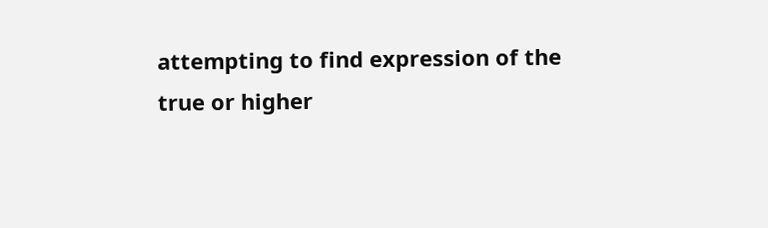attempting to find expression of the true or higher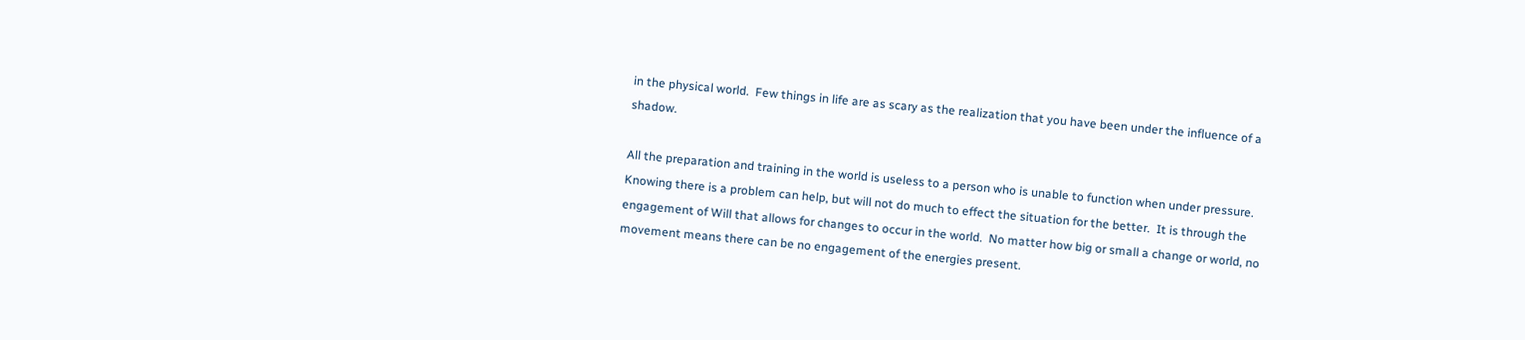in the physical world.  Few things in life are as scary as the realization that you have been under the influence of a shadow.

All the preparation and training in the world is useless to a person who is unable to function when under pressure.  Knowing there is a problem can help, but will not do much to effect the situation for the better.  It is through the engagement of Will that allows for changes to occur in the world.  No matter how big or small a change or world, no movement means there can be no engagement of the energies present.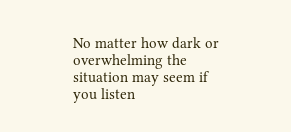No matter how dark or overwhelming the situation may seem if you listen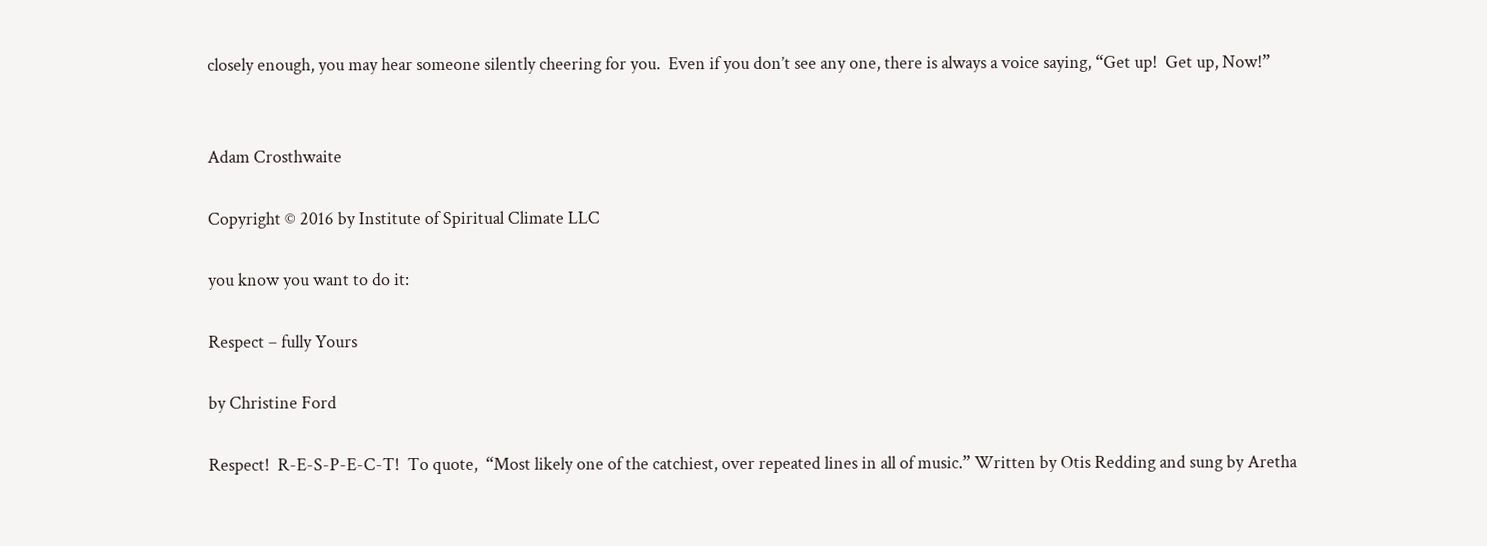closely enough, you may hear someone silently cheering for you.  Even if you don’t see any one, there is always a voice saying, “Get up!  Get up, Now!”


Adam Crosthwaite

Copyright © 2016 by Institute of Spiritual Climate LLC

you know you want to do it:

Respect – fully Yours

by Christine Ford

Respect!  R-E-S-P-E-C-T!  To quote,  “Most likely one of the catchiest, over repeated lines in all of music.” Written by Otis Redding and sung by Aretha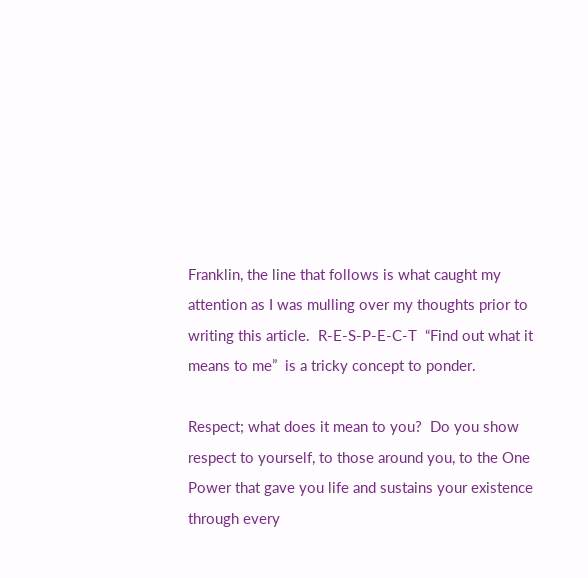Franklin, the line that follows is what caught my attention as I was mulling over my thoughts prior to writing this article.  R-E-S-P-E-C-T  “Find out what it means to me”  is a tricky concept to ponder.

Respect; what does it mean to you?  Do you show respect to yourself, to those around you, to the One Power that gave you life and sustains your existence through every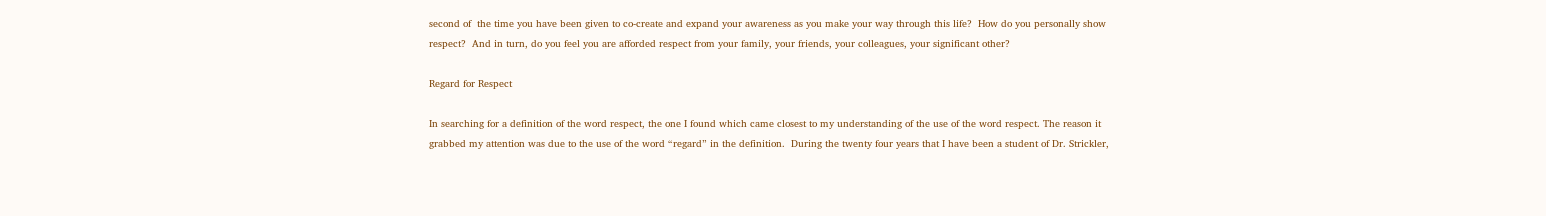second of  the time you have been given to co-create and expand your awareness as you make your way through this life?  How do you personally show respect?  And in turn, do you feel you are afforded respect from your family, your friends, your colleagues, your significant other?

Regard for Respect

In searching for a definition of the word respect, the one I found which came closest to my understanding of the use of the word respect. The reason it grabbed my attention was due to the use of the word “regard” in the definition.  During the twenty four years that I have been a student of Dr. Strickler,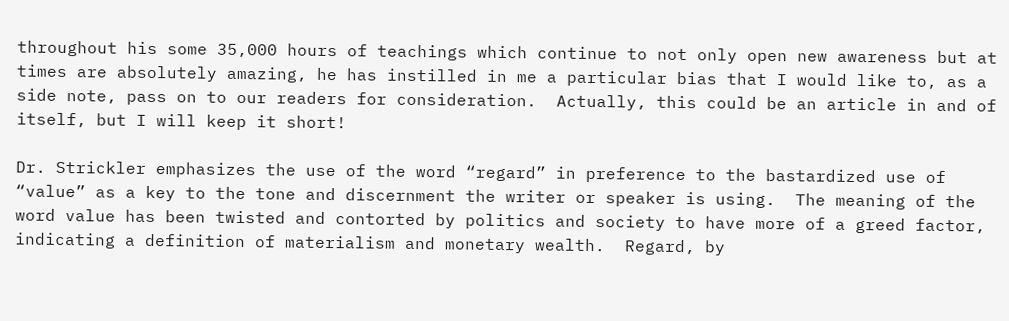throughout his some 35,000 hours of teachings which continue to not only open new awareness but at times are absolutely amazing, he has instilled in me a particular bias that I would like to, as a side note, pass on to our readers for consideration.  Actually, this could be an article in and of itself, but I will keep it short!

Dr. Strickler emphasizes the use of the word “regard” in preference to the bastardized use of “value” as a key to the tone and discernment the writer or speaker is using.  The meaning of the word value has been twisted and contorted by politics and society to have more of a greed factor, indicating a definition of materialism and monetary wealth.  Regard, by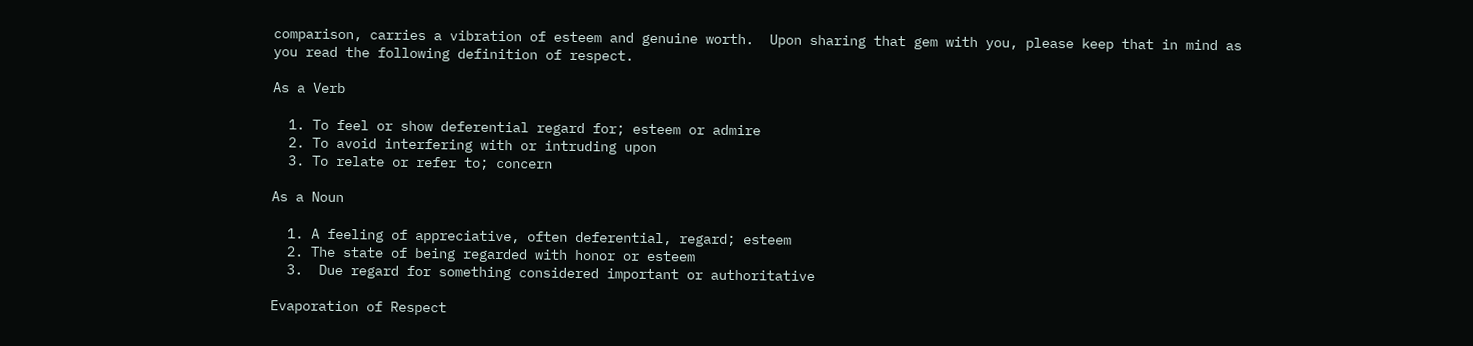comparison, carries a vibration of esteem and genuine worth.  Upon sharing that gem with you, please keep that in mind as you read the following definition of respect.

As a Verb

  1. To feel or show deferential regard for; esteem or admire
  2. To avoid interfering with or intruding upon
  3. To relate or refer to; concern

As a Noun

  1. A feeling of appreciative, often deferential, regard; esteem
  2. The state of being regarded with honor or esteem
  3.  Due regard for something considered important or authoritative

Evaporation of Respect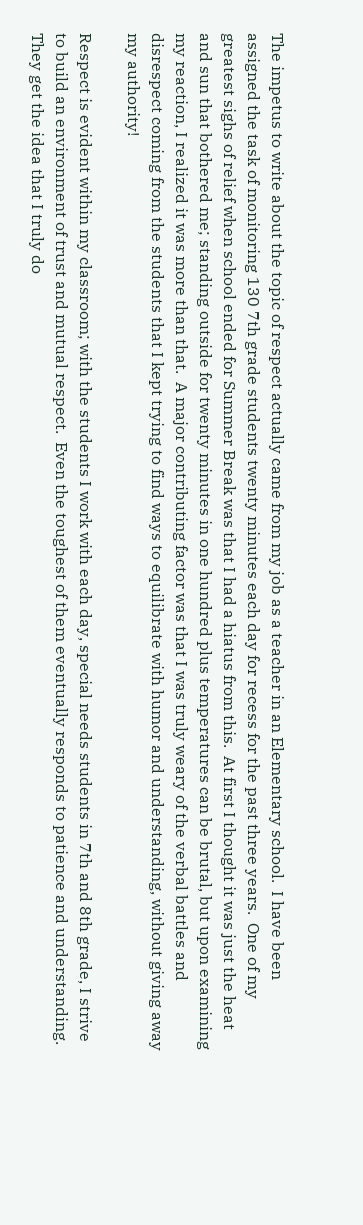The impetus to write about the topic of respect actually came from my job as a teacher in an Elementary school.  I have been assigned the task of monitoring 130 7th grade students twenty minutes each day for recess for the past three years.  One of my greatest sighs of relief when school ended for Summer Break was that I had a hiatus from this.  At first I thought it was just the heat and sun that bothered me; standing outside for twenty minutes in one hundred plus temperatures can be brutal, but upon examining my reaction, I realized it was more than that.  A major contributing factor was that I was truly weary of the verbal battles and disrespect coming from the students that I kept trying to find ways to equilibrate with humor and understanding, without giving away my authority!

Respect is evident within my classroom; with the students I work with each day, special needs students in 7th and 8th grade, I strive to build an environment of trust and mutual respect.  Even the toughest of them eventually responds to patience and understanding.  They get the idea that I truly do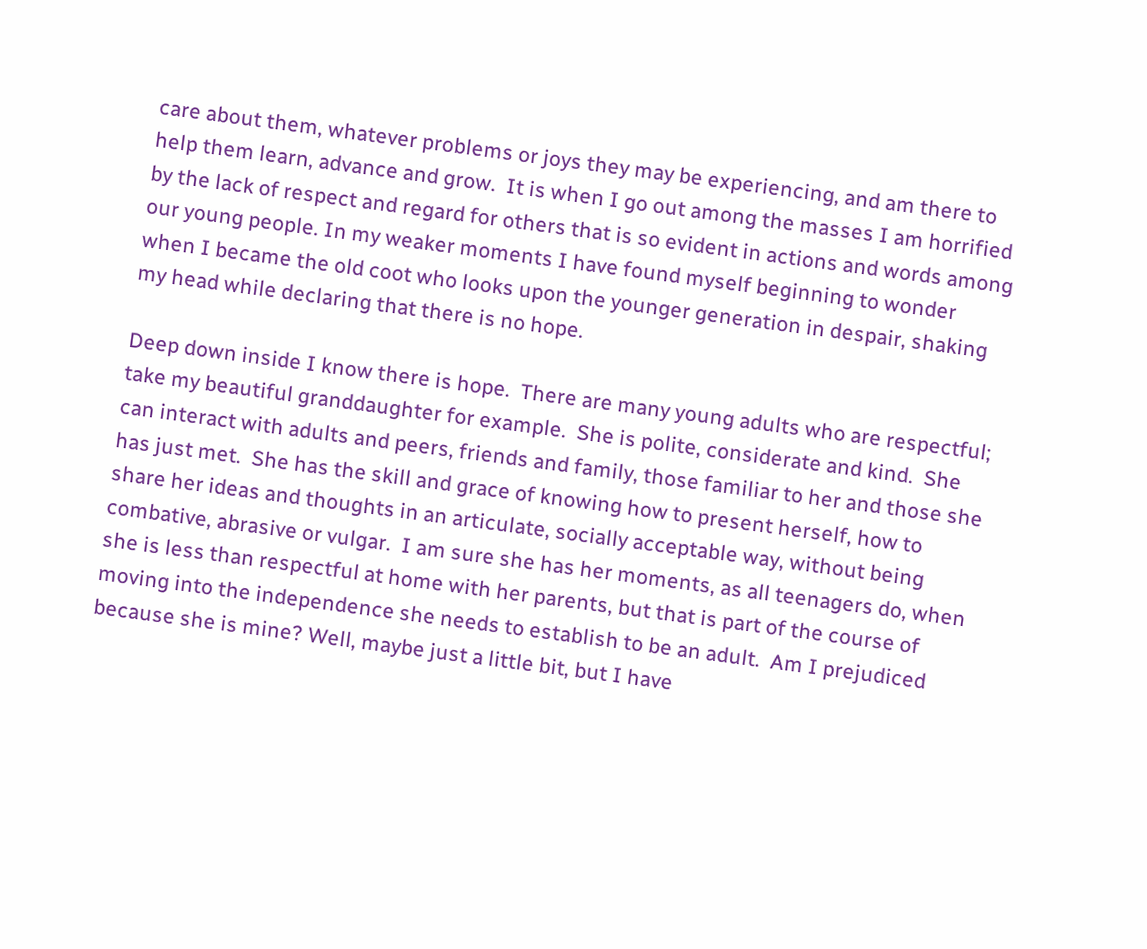care about them, whatever problems or joys they may be experiencing, and am there to help them learn, advance and grow.  It is when I go out among the masses I am horrified by the lack of respect and regard for others that is so evident in actions and words among our young people. In my weaker moments I have found myself beginning to wonder when I became the old coot who looks upon the younger generation in despair, shaking my head while declaring that there is no hope.

Deep down inside I know there is hope.  There are many young adults who are respectful; take my beautiful granddaughter for example.  She is polite, considerate and kind.  She can interact with adults and peers, friends and family, those familiar to her and those she has just met.  She has the skill and grace of knowing how to present herself, how to share her ideas and thoughts in an articulate, socially acceptable way, without being combative, abrasive or vulgar.  I am sure she has her moments, as all teenagers do, when she is less than respectful at home with her parents, but that is part of the course of moving into the independence she needs to establish to be an adult.  Am I prejudiced because she is mine? Well, maybe just a little bit, but I have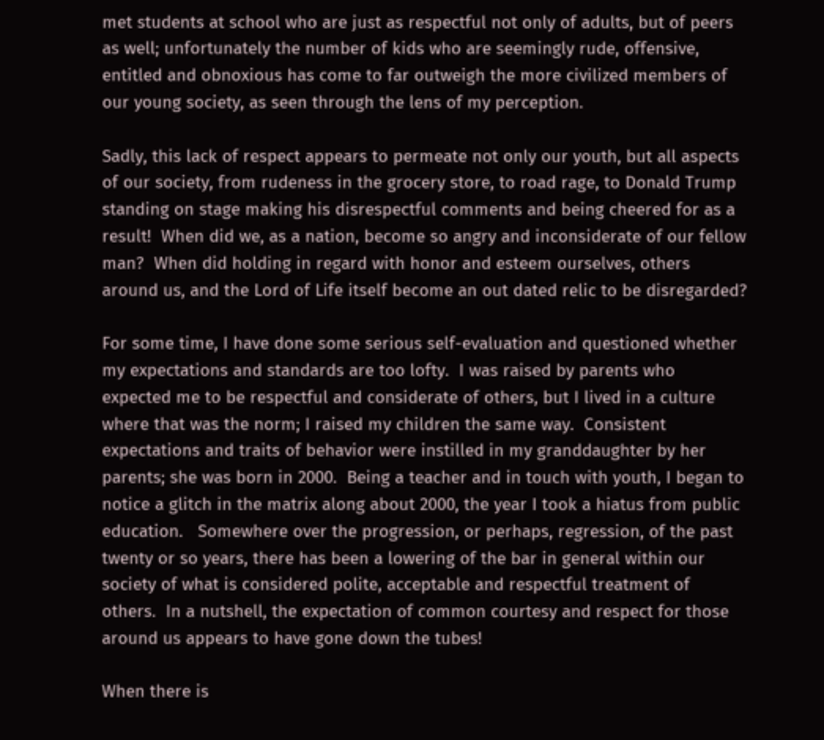met students at school who are just as respectful not only of adults, but of peers as well; unfortunately the number of kids who are seemingly rude, offensive, entitled and obnoxious has come to far outweigh the more civilized members of our young society, as seen through the lens of my perception.

Sadly, this lack of respect appears to permeate not only our youth, but all aspects of our society, from rudeness in the grocery store, to road rage, to Donald Trump standing on stage making his disrespectful comments and being cheered for as a result!  When did we, as a nation, become so angry and inconsiderate of our fellow man?  When did holding in regard with honor and esteem ourselves, others around us, and the Lord of Life itself become an out dated relic to be disregarded?

For some time, I have done some serious self-evaluation and questioned whether my expectations and standards are too lofty.  I was raised by parents who expected me to be respectful and considerate of others, but I lived in a culture where that was the norm; I raised my children the same way.  Consistent expectations and traits of behavior were instilled in my granddaughter by her parents; she was born in 2000.  Being a teacher and in touch with youth, I began to notice a glitch in the matrix along about 2000, the year I took a hiatus from public education.   Somewhere over the progression, or perhaps, regression, of the past twenty or so years, there has been a lowering of the bar in general within our society of what is considered polite, acceptable and respectful treatment of others.  In a nutshell, the expectation of common courtesy and respect for those around us appears to have gone down the tubes!

When there is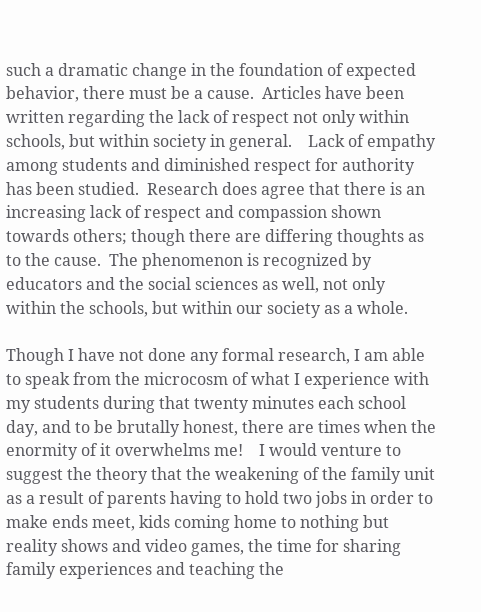such a dramatic change in the foundation of expected behavior, there must be a cause.  Articles have been written regarding the lack of respect not only within schools, but within society in general.    Lack of empathy among students and diminished respect for authority has been studied.  Research does agree that there is an increasing lack of respect and compassion shown towards others; though there are differing thoughts as to the cause.  The phenomenon is recognized by educators and the social sciences as well, not only within the schools, but within our society as a whole.

Though I have not done any formal research, I am able to speak from the microcosm of what I experience with my students during that twenty minutes each school day, and to be brutally honest, there are times when the enormity of it overwhelms me!    I would venture to suggest the theory that the weakening of the family unit as a result of parents having to hold two jobs in order to make ends meet, kids coming home to nothing but reality shows and video games, the time for sharing family experiences and teaching the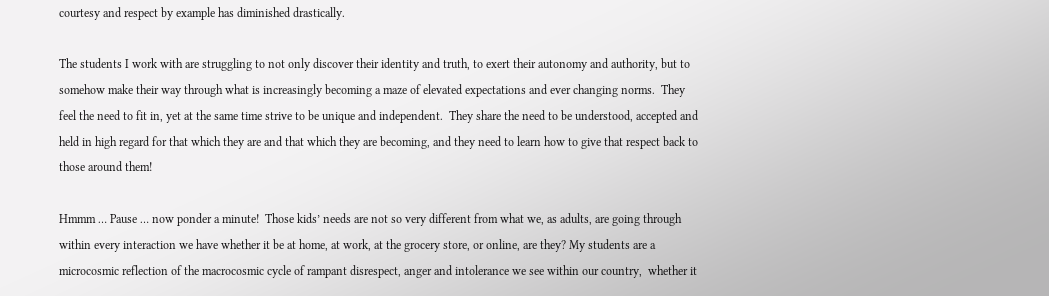courtesy and respect by example has diminished drastically.

The students I work with are struggling to not only discover their identity and truth, to exert their autonomy and authority, but to somehow make their way through what is increasingly becoming a maze of elevated expectations and ever changing norms.  They feel the need to fit in, yet at the same time strive to be unique and independent.  They share the need to be understood, accepted and held in high regard for that which they are and that which they are becoming, and they need to learn how to give that respect back to those around them!

Hmmm … Pause … now ponder a minute!  Those kids’ needs are not so very different from what we, as adults, are going through within every interaction we have whether it be at home, at work, at the grocery store, or online, are they? My students are a microcosmic reflection of the macrocosmic cycle of rampant disrespect, anger and intolerance we see within our country,  whether it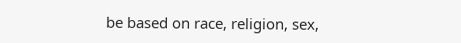be based on race, religion, sex,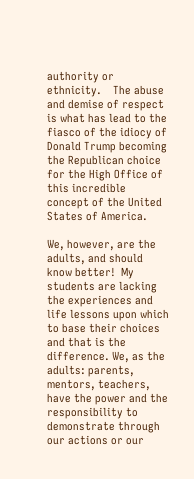authority or ethnicity.    The abuse and demise of respect is what has lead to the fiasco of the idiocy of Donald Trump becoming the Republican choice for the High Office of this incredible concept of the United States of America.

We, however, are the adults, and should know better!  My students are lacking the experiences and life lessons upon which to base their choices and that is the difference. We, as the adults: parents, mentors, teachers, have the power and the responsibility to demonstrate through our actions or our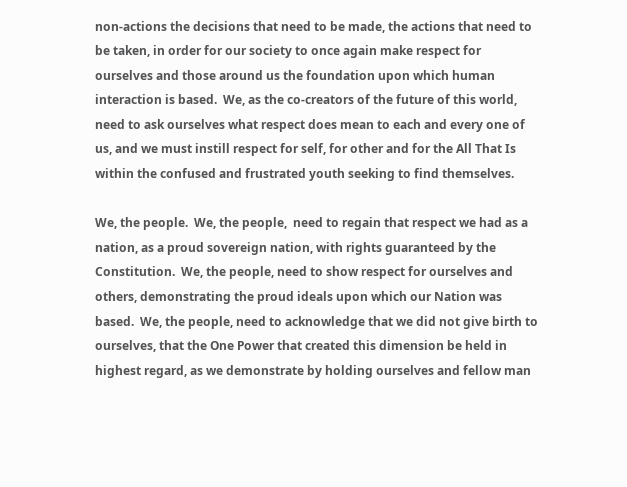non-actions the decisions that need to be made, the actions that need to be taken, in order for our society to once again make respect for ourselves and those around us the foundation upon which human interaction is based.  We, as the co-creators of the future of this world, need to ask ourselves what respect does mean to each and every one of us, and we must instill respect for self, for other and for the All That Is within the confused and frustrated youth seeking to find themselves.

We, the people.  We, the people,  need to regain that respect we had as a nation, as a proud sovereign nation, with rights guaranteed by the Constitution.  We, the people, need to show respect for ourselves and others, demonstrating the proud ideals upon which our Nation was based.  We, the people, need to acknowledge that we did not give birth to ourselves, that the One Power that created this dimension be held in highest regard, as we demonstrate by holding ourselves and fellow man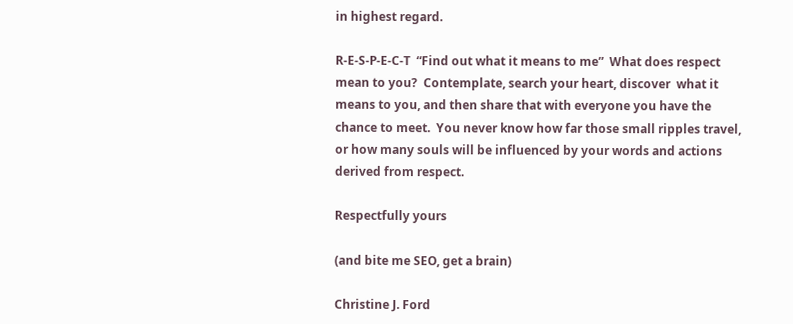in highest regard.

R-E-S-P-E-C-T  “Find out what it means to me”  What does respect mean to you?  Contemplate, search your heart, discover  what it means to you, and then share that with everyone you have the chance to meet.  You never know how far those small ripples travel, or how many souls will be influenced by your words and actions derived from respect.

Respectfully yours

(and bite me SEO, get a brain)

Christine J. Ford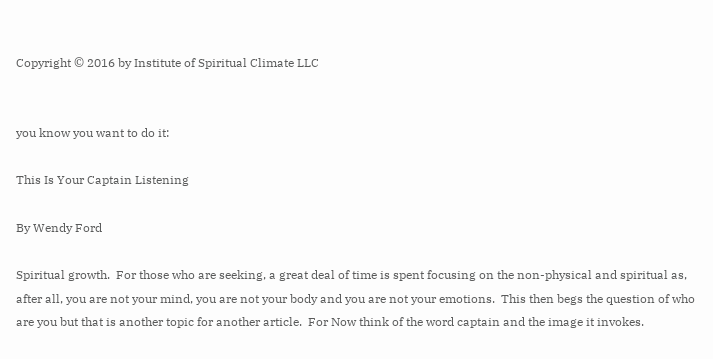Copyright © 2016 by Institute of Spiritual Climate LLC


you know you want to do it:

This Is Your Captain Listening

By Wendy Ford

Spiritual growth.  For those who are seeking, a great deal of time is spent focusing on the non-physical and spiritual as, after all, you are not your mind, you are not your body and you are not your emotions.  This then begs the question of who are you but that is another topic for another article.  For Now think of the word captain and the image it invokes.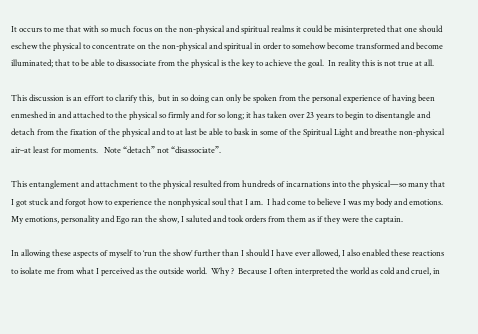It occurs to me that with so much focus on the non-physical and spiritual realms it could be misinterpreted that one should eschew the physical to concentrate on the non-physical and spiritual in order to somehow become transformed and become illuminated; that to be able to disassociate from the physical is the key to achieve the goal.  In reality this is not true at all.

This discussion is an effort to clarify this,  but in so doing can only be spoken from the personal experience of having been enmeshed in and attached to the physical so firmly and for so long; it has taken over 23 years to begin to disentangle and detach from the fixation of the physical and to at last be able to bask in some of the Spiritual Light and breathe non-physical air–at least for moments.   Note “detach” not “disassociate”.

This entanglement and attachment to the physical resulted from hundreds of incarnations into the physical—so many that I got stuck and forgot how to experience the nonphysical soul that I am.  I had come to believe I was my body and emotions.  My emotions, personality and Ego ran the show, I saluted and took orders from them as if they were the captain.

In allowing these aspects of myself to ‘run the show’ further than I should I have ever allowed, I also enabled these reactions to isolate me from what I perceived as the outside world.  Why ?  Because I often interpreted the world as cold and cruel, in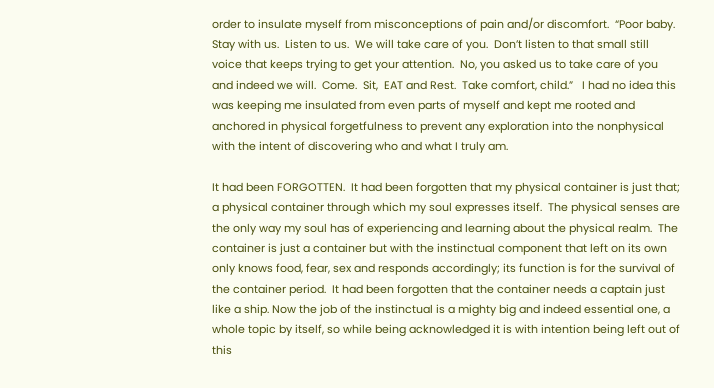order to insulate myself from misconceptions of pain and/or discomfort.  “Poor baby.  Stay with us.  Listen to us.  We will take care of you.  Don’t listen to that small still voice that keeps trying to get your attention.  No, you asked us to take care of you and indeed we will.  Come.  Sit,  EAT and Rest.  Take comfort, child.”   I had no idea this was keeping me insulated from even parts of myself and kept me rooted and anchored in physical forgetfulness to prevent any exploration into the nonphysical with the intent of discovering who and what I truly am.

It had been FORGOTTEN.  It had been forgotten that my physical container is just that; a physical container through which my soul expresses itself.  The physical senses are the only way my soul has of experiencing and learning about the physical realm.  The container is just a container but with the instinctual component that left on its own only knows food, fear, sex and responds accordingly; its function is for the survival of the container period.  It had been forgotten that the container needs a captain just like a ship. Now the job of the instinctual is a mighty big and indeed essential one, a whole topic by itself, so while being acknowledged it is with intention being left out of this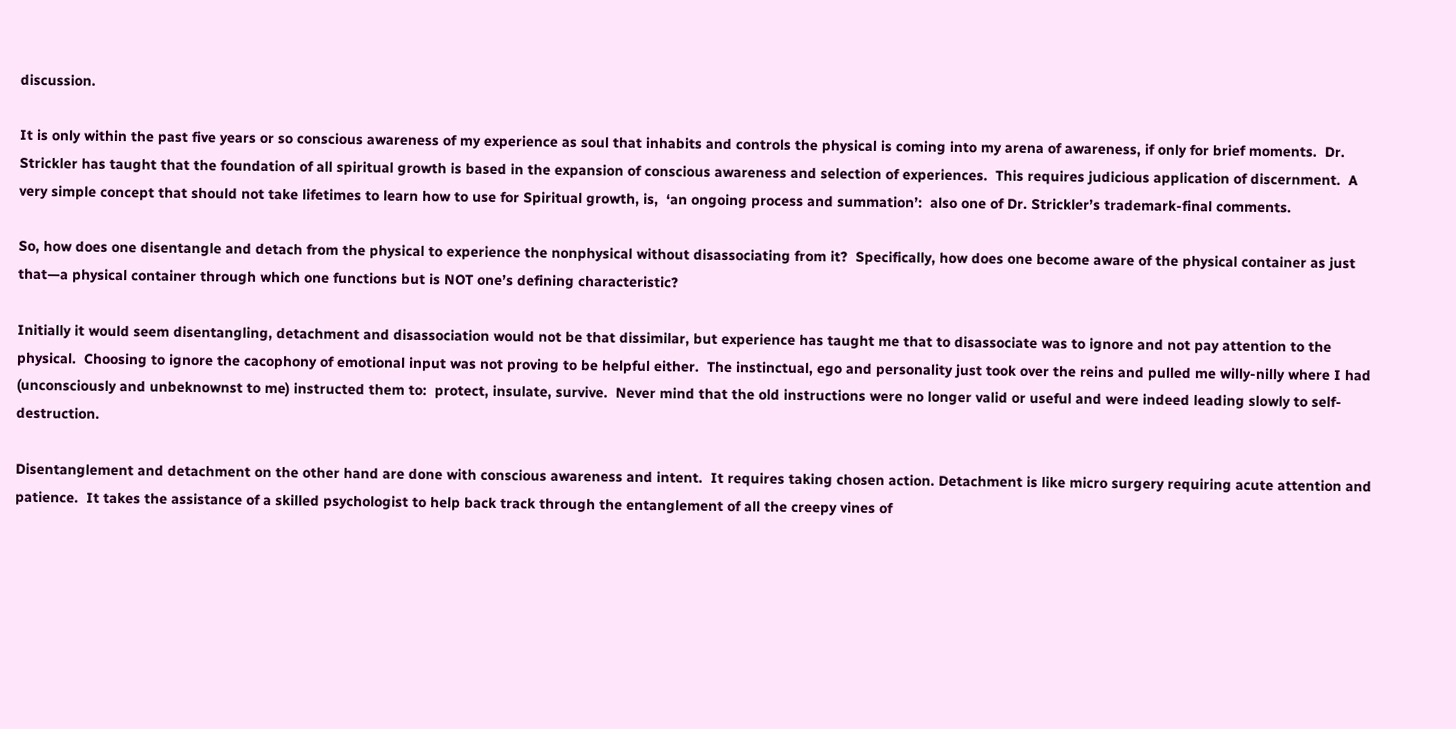discussion.

It is only within the past five years or so conscious awareness of my experience as soul that inhabits and controls the physical is coming into my arena of awareness, if only for brief moments.  Dr. Strickler has taught that the foundation of all spiritual growth is based in the expansion of conscious awareness and selection of experiences.  This requires judicious application of discernment.  A very simple concept that should not take lifetimes to learn how to use for Spiritual growth, is,  ‘an ongoing process and summation’:  also one of Dr. Strickler’s trademark-final comments.

So, how does one disentangle and detach from the physical to experience the nonphysical without disassociating from it?  Specifically, how does one become aware of the physical container as just that—a physical container through which one functions but is NOT one’s defining characteristic?

Initially it would seem disentangling, detachment and disassociation would not be that dissimilar, but experience has taught me that to disassociate was to ignore and not pay attention to the physical.  Choosing to ignore the cacophony of emotional input was not proving to be helpful either.  The instinctual, ego and personality just took over the reins and pulled me willy-nilly where I had (unconsciously and unbeknownst to me) instructed them to:  protect, insulate, survive.  Never mind that the old instructions were no longer valid or useful and were indeed leading slowly to self-destruction.

Disentanglement and detachment on the other hand are done with conscious awareness and intent.  It requires taking chosen action. Detachment is like micro surgery requiring acute attention and patience.  It takes the assistance of a skilled psychologist to help back track through the entanglement of all the creepy vines of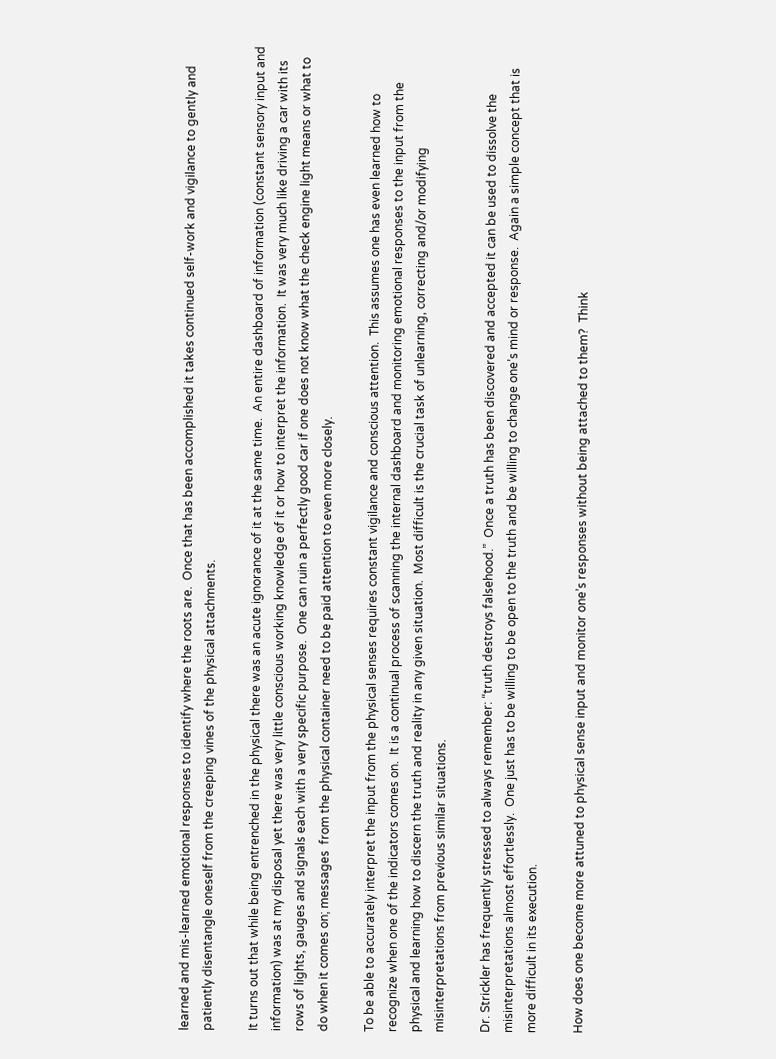learned and mis-learned emotional responses to identify where the roots are.  Once that has been accomplished it takes continued self-work and vigilance to gently and patiently disentangle oneself from the creeping vines of the physical attachments.

It turns out that while being entrenched in the physical there was an acute ignorance of it at the same time.  An entire dashboard of information (constant sensory input and information) was at my disposal yet there was very little conscious working knowledge of it or how to interpret the information.  It was very much like driving a car with its rows of lights, gauges and signals each with a very specific purpose.  One can ruin a perfectly good car if one does not know what the check engine light means or what to do when it comes on; messages  from the physical container need to be paid attention to even more closely.

To be able to accurately interpret the input from the physical senses requires constant vigilance and conscious attention.  This assumes one has even learned how to recognize when one of the indicators comes on.  It is a continual process of scanning the internal dashboard and monitoring emotional responses to the input from the physical and learning how to discern the truth and reality in any given situation.  Most difficult is the crucial task of unlearning, correcting and/or modifying misinterpretations from previous similar situations.

Dr. Strickler has frequently stressed to always remember: “truth destroys falsehood.”  Once a truth has been discovered and accepted it can be used to dissolve the misinterpretations almost effortlessly.  One just has to be willing to be open to the truth and be willing to change one’s mind or response.  Again a simple concept that is more difficult in its execution.

How does one become more attuned to physical sense input and monitor one’s responses without being attached to them?  Think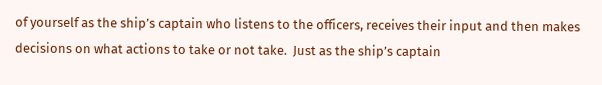of yourself as the ship’s captain who listens to the officers, receives their input and then makes decisions on what actions to take or not take.  Just as the ship’s captain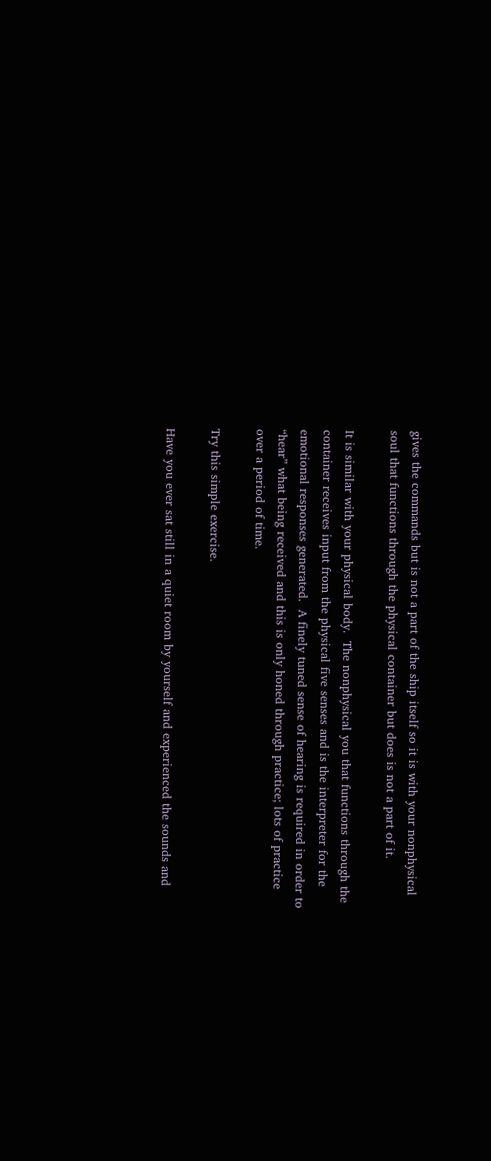gives the commands but is not a part of the ship itself so it is with your nonphysical soul that functions through the physical container but does is not a part of it.

It is similar with your physical body.  The nonphysical you that functions through the container receives input from the physical five senses and is the interpreter for the emotional responses generated.  A finely tuned sense of hearing is required in order to “hear” what being received and this is only honed through practice; lots of practice over a period of time.

Try this simple exercise.

Have you ever sat still in a quiet room by yourself and experienced the sounds and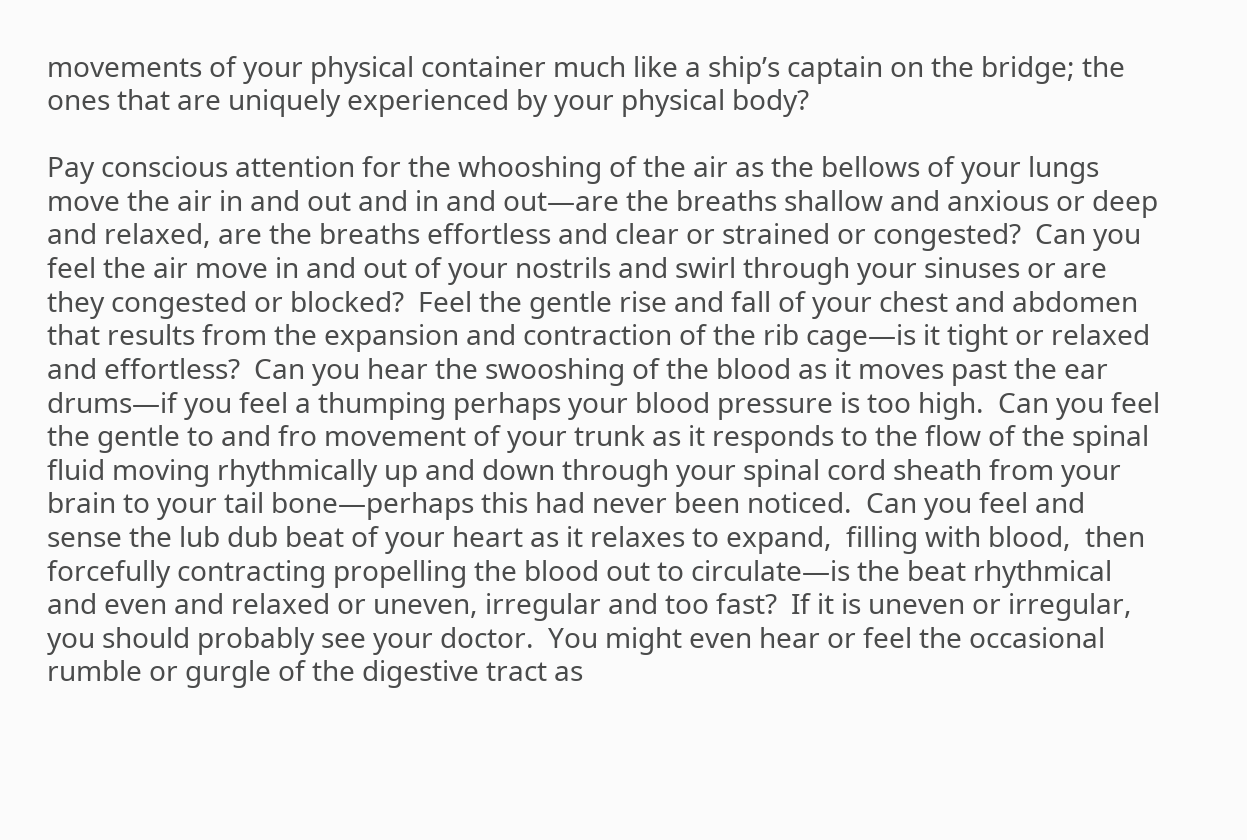movements of your physical container much like a ship’s captain on the bridge; the ones that are uniquely experienced by your physical body?

Pay conscious attention for the whooshing of the air as the bellows of your lungs move the air in and out and in and out—are the breaths shallow and anxious or deep and relaxed, are the breaths effortless and clear or strained or congested?  Can you feel the air move in and out of your nostrils and swirl through your sinuses or are they congested or blocked?  Feel the gentle rise and fall of your chest and abdomen that results from the expansion and contraction of the rib cage—is it tight or relaxed and effortless?  Can you hear the swooshing of the blood as it moves past the ear drums—if you feel a thumping perhaps your blood pressure is too high.  Can you feel the gentle to and fro movement of your trunk as it responds to the flow of the spinal fluid moving rhythmically up and down through your spinal cord sheath from your brain to your tail bone—perhaps this had never been noticed.  Can you feel and sense the lub dub beat of your heart as it relaxes to expand,  filling with blood,  then forcefully contracting propelling the blood out to circulate—is the beat rhythmical and even and relaxed or uneven, irregular and too fast?  If it is uneven or irregular, you should probably see your doctor.  You might even hear or feel the occasional rumble or gurgle of the digestive tract as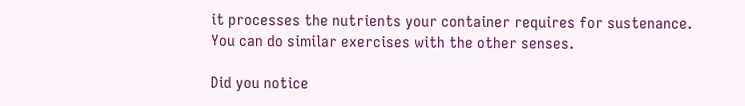it processes the nutrients your container requires for sustenance.  You can do similar exercises with the other senses.

Did you notice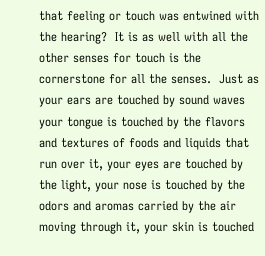that feeling or touch was entwined with the hearing?  It is as well with all the other senses for touch is the cornerstone for all the senses.  Just as your ears are touched by sound waves your tongue is touched by the flavors and textures of foods and liquids that run over it, your eyes are touched by the light, your nose is touched by the odors and aromas carried by the air moving through it, your skin is touched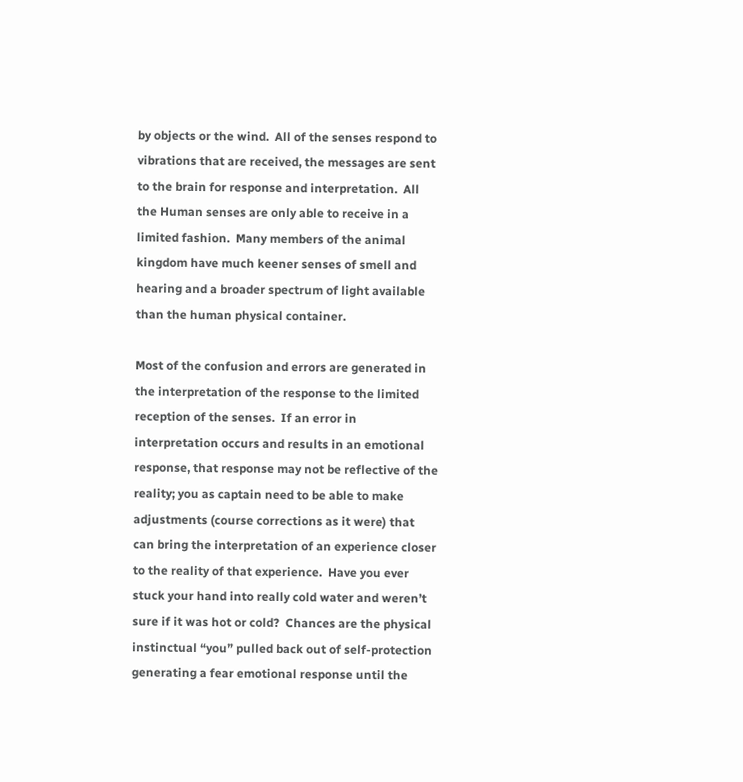by objects or the wind.  All of the senses respond to vibrations that are received, the messages are sent to the brain for response and interpretation.  All the Human senses are only able to receive in a limited fashion.  Many members of the animal kingdom have much keener senses of smell and hearing and a broader spectrum of light available than the human physical container.

Most of the confusion and errors are generated in the interpretation of the response to the limited reception of the senses.  If an error in interpretation occurs and results in an emotional response, that response may not be reflective of the reality; you as captain need to be able to make adjustments (course corrections as it were) that can bring the interpretation of an experience closer to the reality of that experience.  Have you ever stuck your hand into really cold water and weren’t sure if it was hot or cold?  Chances are the physical instinctual “you” pulled back out of self-protection generating a fear emotional response until the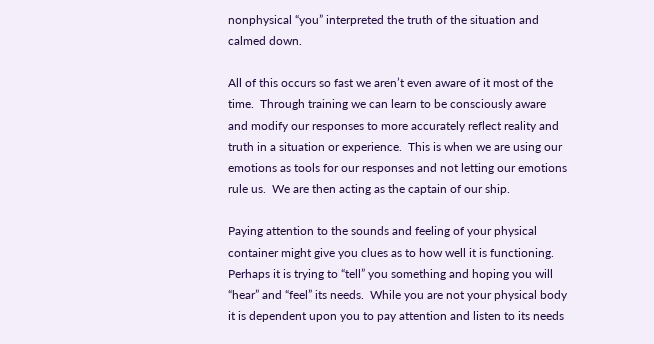nonphysical “you” interpreted the truth of the situation and calmed down.

All of this occurs so fast we aren’t even aware of it most of the time.  Through training we can learn to be consciously aware and modify our responses to more accurately reflect reality and truth in a situation or experience.  This is when we are using our emotions as tools for our responses and not letting our emotions rule us.  We are then acting as the captain of our ship.

Paying attention to the sounds and feeling of your physical container might give you clues as to how well it is functioning.  Perhaps it is trying to “tell” you something and hoping you will “hear” and “feel” its needs.  While you are not your physical body it is dependent upon you to pay attention and listen to its needs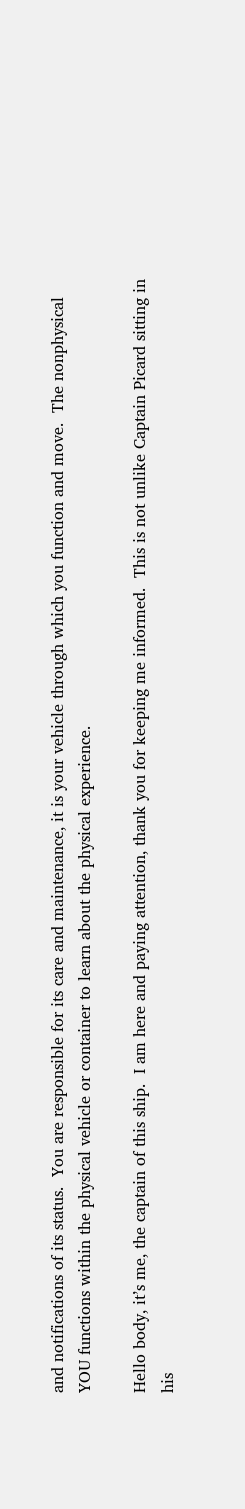and notifications of its status.  You are responsible for its care and maintenance, it is your vehicle through which you function and move.  The nonphysical YOU functions within the physical vehicle or container to learn about the physical experience.

Hello body, it’s me, the captain of this ship.  I am here and paying attention, thank you for keeping me informed.  This is not unlike Captain Picard sitting in his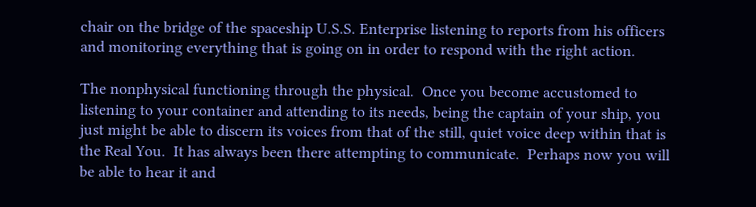chair on the bridge of the spaceship U.S.S. Enterprise listening to reports from his officers and monitoring everything that is going on in order to respond with the right action.

The nonphysical functioning through the physical.  Once you become accustomed to listening to your container and attending to its needs, being the captain of your ship, you just might be able to discern its voices from that of the still, quiet voice deep within that is the Real You.  It has always been there attempting to communicate.  Perhaps now you will be able to hear it and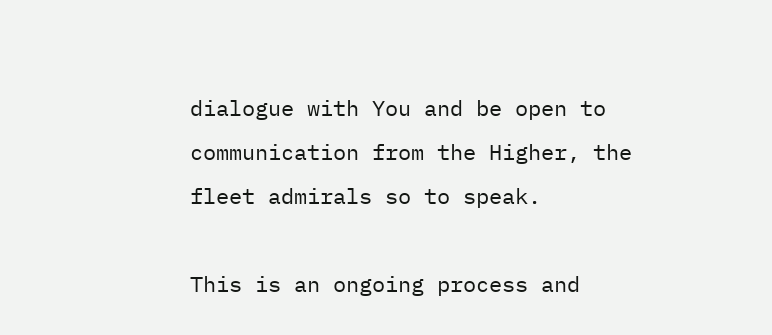dialogue with You and be open to communication from the Higher, the fleet admirals so to speak.

This is an ongoing process and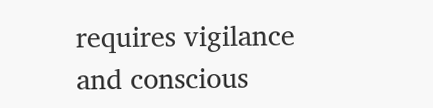requires vigilance and conscious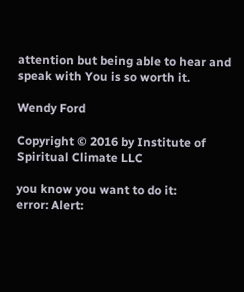attention but being able to hear and speak with You is so worth it.

Wendy Ford

Copyright © 2016 by Institute of Spiritual Climate LLC

you know you want to do it:
error: Alert: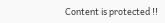Content is protected !!